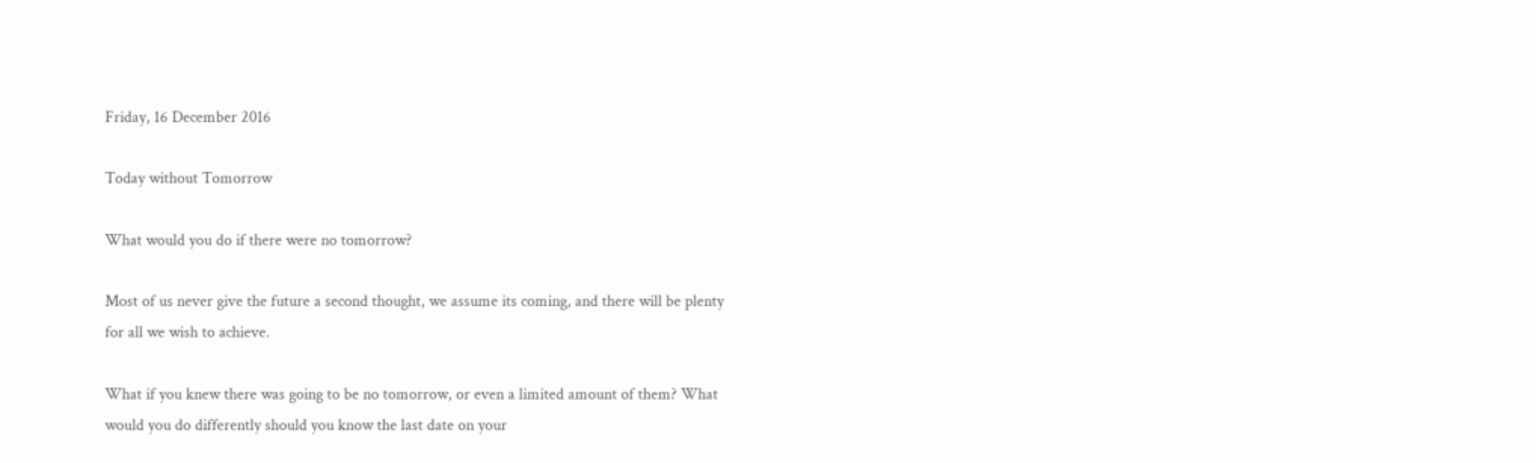Friday, 16 December 2016

Today without Tomorrow

What would you do if there were no tomorrow?

Most of us never give the future a second thought, we assume its coming, and there will be plenty for all we wish to achieve.

What if you knew there was going to be no tomorrow, or even a limited amount of them? What would you do differently should you know the last date on your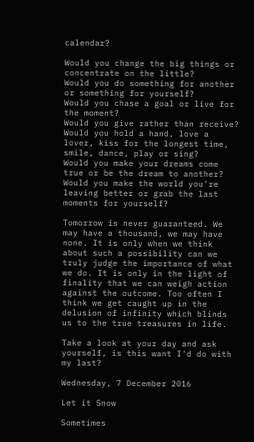calendar?

Would you change the big things or concentrate on the little?
Would you do something for another or something for yourself?
Would you chase a goal or live for the moment?
Would you give rather than receive?
Would you hold a hand, love a lover, kiss for the longest time, smile, dance, play or sing?
Would you make your dreams come true or be the dream to another?
Would you make the world you're leaving better or grab the last moments for yourself?

Tomorrow is never guaranteed. We may have a thousand, we may have none. It is only when we think about such a possibility can we truly judge the importance of what we do. It is only in the light of finality that we can weigh action against the outcome. Too often I think we get caught up in the delusion of infinity which blinds us to the true treasures in life.

Take a look at your day and ask yourself, is this want I'd do with my last?

Wednesday, 7 December 2016

Let it Snow

Sometimes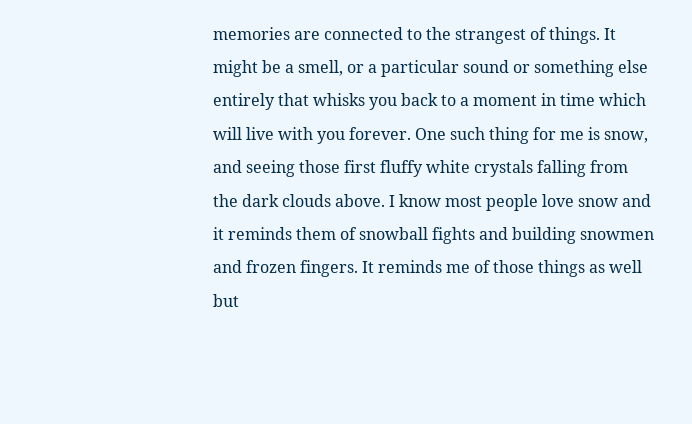memories are connected to the strangest of things. It might be a smell, or a particular sound or something else entirely that whisks you back to a moment in time which will live with you forever. One such thing for me is snow, and seeing those first fluffy white crystals falling from the dark clouds above. I know most people love snow and it reminds them of snowball fights and building snowmen and frozen fingers. It reminds me of those things as well but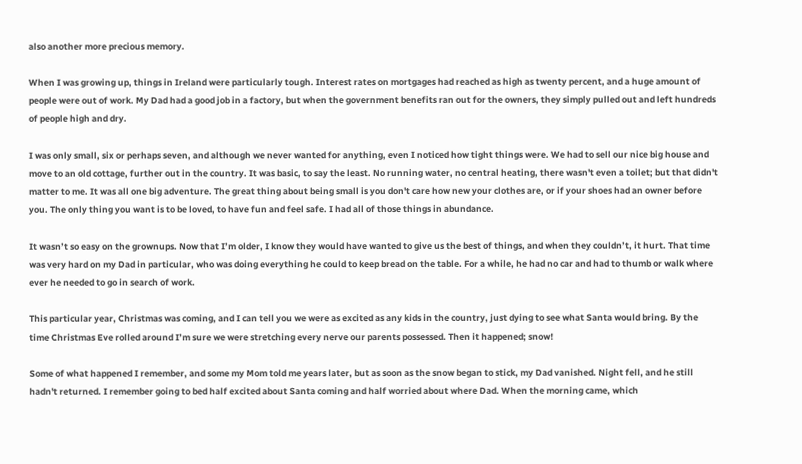also another more precious memory.

When I was growing up, things in Ireland were particularly tough. Interest rates on mortgages had reached as high as twenty percent, and a huge amount of people were out of work. My Dad had a good job in a factory, but when the government benefits ran out for the owners, they simply pulled out and left hundreds of people high and dry.

I was only small, six or perhaps seven, and although we never wanted for anything, even I noticed how tight things were. We had to sell our nice big house and move to an old cottage, further out in the country. It was basic, to say the least. No running water, no central heating, there wasn't even a toilet; but that didn't matter to me. It was all one big adventure. The great thing about being small is you don't care how new your clothes are, or if your shoes had an owner before you. The only thing you want is to be loved, to have fun and feel safe. I had all of those things in abundance.

It wasn’t so easy on the grownups. Now that I’m older, I know they would have wanted to give us the best of things, and when they couldn’t, it hurt. That time was very hard on my Dad in particular, who was doing everything he could to keep bread on the table. For a while, he had no car and had to thumb or walk where ever he needed to go in search of work.

This particular year, Christmas was coming, and I can tell you we were as excited as any kids in the country, just dying to see what Santa would bring. By the time Christmas Eve rolled around I’m sure we were stretching every nerve our parents possessed. Then it happened; snow!

Some of what happened I remember, and some my Mom told me years later, but as soon as the snow began to stick, my Dad vanished. Night fell, and he still hadn't returned. I remember going to bed half excited about Santa coming and half worried about where Dad. When the morning came, which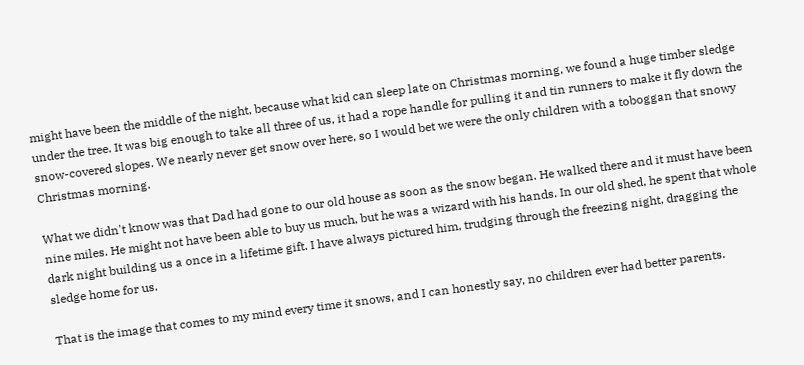might have been the middle of the night, because what kid can sleep late on Christmas morning, we found a huge timber sledge under the tree. It was big enough to take all three of us, it had a rope handle for pulling it and tin runners to make it fly down the snow-covered slopes. We nearly never get snow over here, so I would bet we were the only children with a toboggan that snowy Christmas morning.

What we didn't know was that Dad had gone to our old house as soon as the snow began. He walked there and it must have been nine miles. He might not have been able to buy us much, but he was a wizard with his hands. In our old shed, he spent that whole dark night building us a once in a lifetime gift. I have always pictured him, trudging through the freezing night, dragging the sledge home for us.

That is the image that comes to my mind every time it snows, and I can honestly say, no children ever had better parents.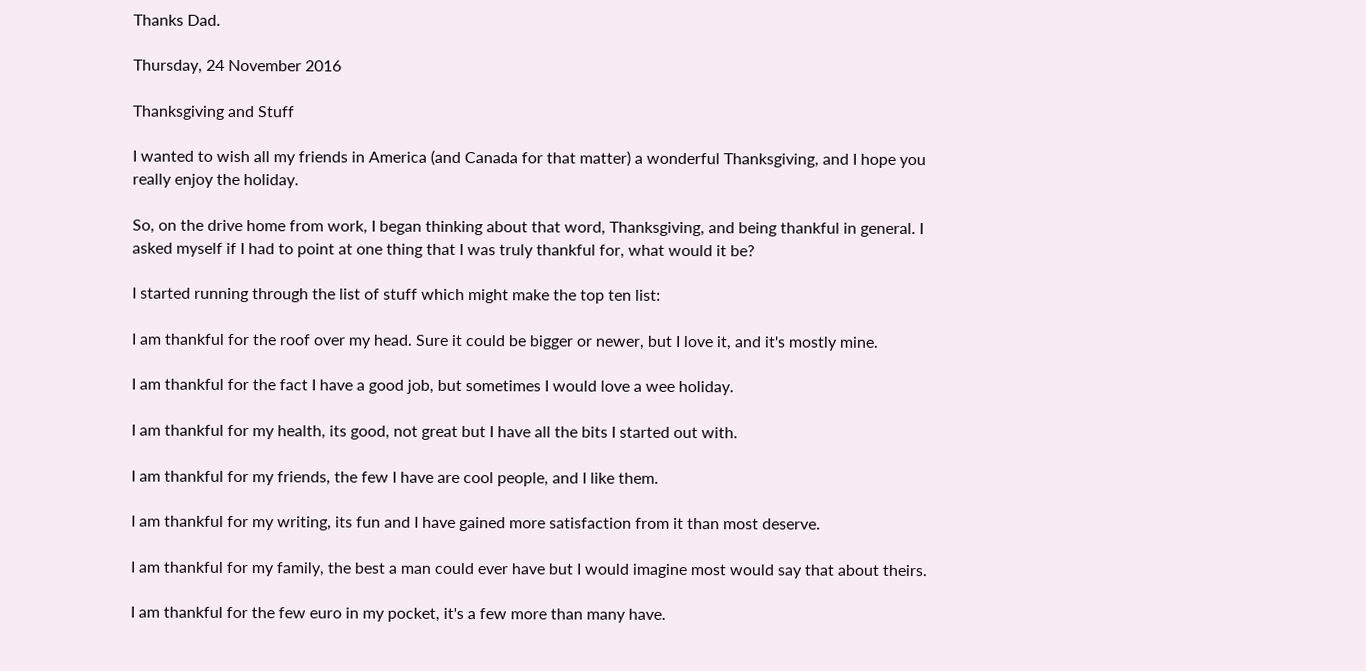Thanks Dad.

Thursday, 24 November 2016

Thanksgiving and Stuff

I wanted to wish all my friends in America (and Canada for that matter) a wonderful Thanksgiving, and I hope you really enjoy the holiday.

So, on the drive home from work, I began thinking about that word, Thanksgiving, and being thankful in general. I asked myself if I had to point at one thing that I was truly thankful for, what would it be?

I started running through the list of stuff which might make the top ten list:

I am thankful for the roof over my head. Sure it could be bigger or newer, but I love it, and it's mostly mine.

I am thankful for the fact I have a good job, but sometimes I would love a wee holiday.

I am thankful for my health, its good, not great but I have all the bits I started out with.

I am thankful for my friends, the few I have are cool people, and I like them.

I am thankful for my writing, its fun and I have gained more satisfaction from it than most deserve.

I am thankful for my family, the best a man could ever have but I would imagine most would say that about theirs.

I am thankful for the few euro in my pocket, it's a few more than many have.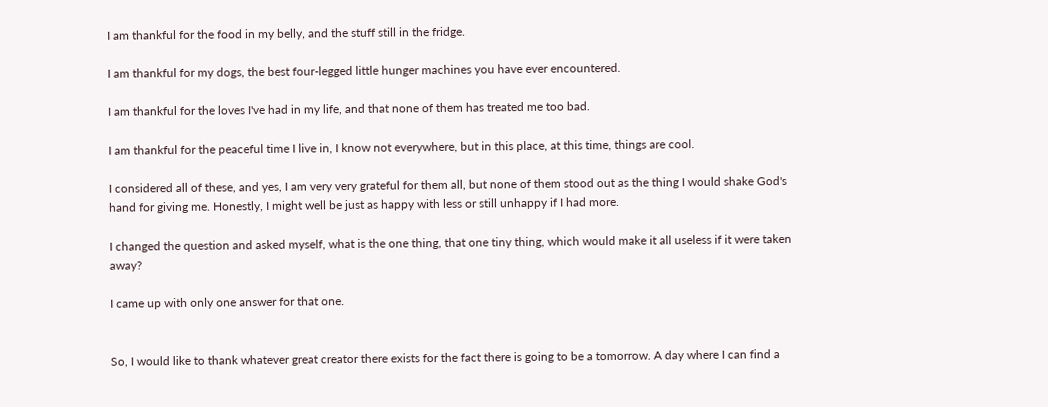I am thankful for the food in my belly, and the stuff still in the fridge.

I am thankful for my dogs, the best four-legged little hunger machines you have ever encountered.

I am thankful for the loves I've had in my life, and that none of them has treated me too bad.

I am thankful for the peaceful time I live in, I know not everywhere, but in this place, at this time, things are cool.

I considered all of these, and yes, I am very very grateful for them all, but none of them stood out as the thing I would shake God's hand for giving me. Honestly, I might well be just as happy with less or still unhappy if I had more.

I changed the question and asked myself, what is the one thing, that one tiny thing, which would make it all useless if it were taken away?

I came up with only one answer for that one.


So, I would like to thank whatever great creator there exists for the fact there is going to be a tomorrow. A day where I can find a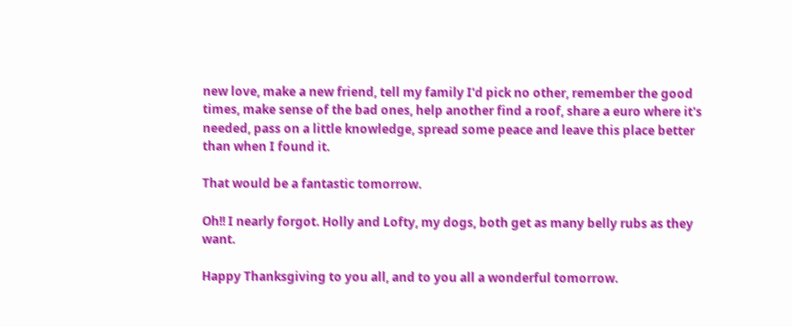new love, make a new friend, tell my family I'd pick no other, remember the good times, make sense of the bad ones, help another find a roof, share a euro where it's needed, pass on a little knowledge, spread some peace and leave this place better than when I found it.

That would be a fantastic tomorrow.

Oh!! I nearly forgot. Holly and Lofty, my dogs, both get as many belly rubs as they want.

Happy Thanksgiving to you all, and to you all a wonderful tomorrow.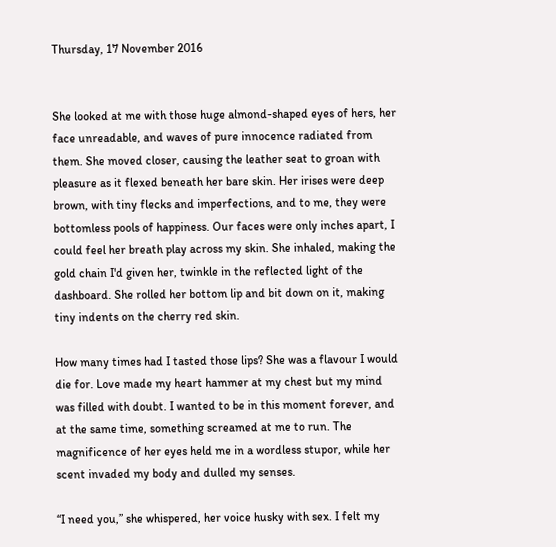Thursday, 17 November 2016


She looked at me with those huge almond-shaped eyes of hers, her face unreadable, and waves of pure innocence radiated from them. She moved closer, causing the leather seat to groan with pleasure as it flexed beneath her bare skin. Her irises were deep brown, with tiny flecks and imperfections, and to me, they were bottomless pools of happiness. Our faces were only inches apart, I could feel her breath play across my skin. She inhaled, making the gold chain I'd given her, twinkle in the reflected light of the dashboard. She rolled her bottom lip and bit down on it, making tiny indents on the cherry red skin.

How many times had I tasted those lips? She was a flavour I would die for. Love made my heart hammer at my chest but my mind was filled with doubt. I wanted to be in this moment forever, and at the same time, something screamed at me to run. The magnificence of her eyes held me in a wordless stupor, while her scent invaded my body and dulled my senses.

“I need you,” she whispered, her voice husky with sex. I felt my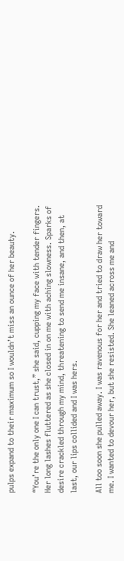pulps expand to their maximum so I wouldn’t miss an ounce of her beauty.

“You’re the only one I can trust,” she said, cupping my face with tender fingers. Her long lashes fluttered as she closed in on me with aching slowness. Sparks of desire crackled through my mind, threatening to send me insane, and then, at last, our lips collided and I was hers.

All too soon she pulled away. I was ravenous for her and tried to draw her toward me. I wanted to devour her, but she resisted. She leaned across me and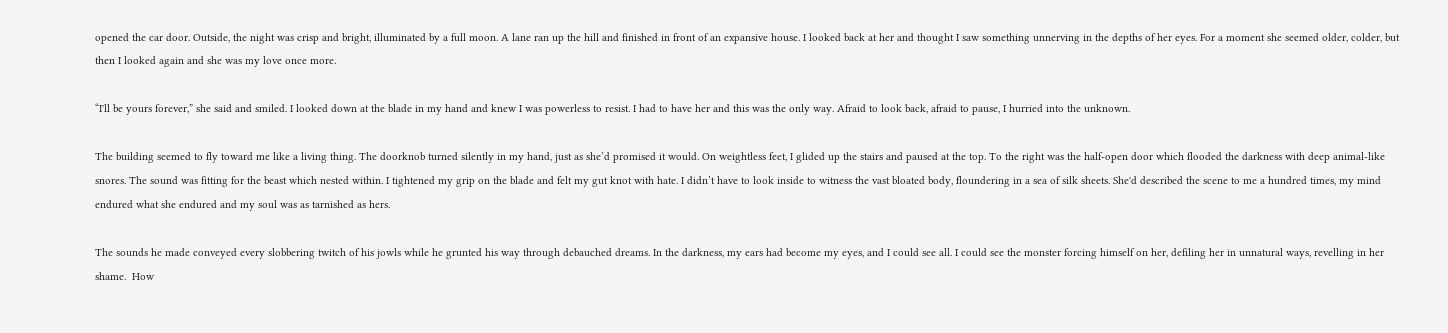opened the car door. Outside, the night was crisp and bright, illuminated by a full moon. A lane ran up the hill and finished in front of an expansive house. I looked back at her and thought I saw something unnerving in the depths of her eyes. For a moment she seemed older, colder, but then I looked again and she was my love once more.

“I'll be yours forever,” she said and smiled. I looked down at the blade in my hand and knew I was powerless to resist. I had to have her and this was the only way. Afraid to look back, afraid to pause, I hurried into the unknown.

The building seemed to fly toward me like a living thing. The doorknob turned silently in my hand, just as she’d promised it would. On weightless feet, I glided up the stairs and paused at the top. To the right was the half-open door which flooded the darkness with deep animal-like snores. The sound was fitting for the beast which nested within. I tightened my grip on the blade and felt my gut knot with hate. I didn’t have to look inside to witness the vast bloated body, floundering in a sea of silk sheets. She'd described the scene to me a hundred times, my mind endured what she endured and my soul was as tarnished as hers.

The sounds he made conveyed every slobbering twitch of his jowls while he grunted his way through debauched dreams. In the darkness, my ears had become my eyes, and I could see all. I could see the monster forcing himself on her, defiling her in unnatural ways, revelling in her shame.  How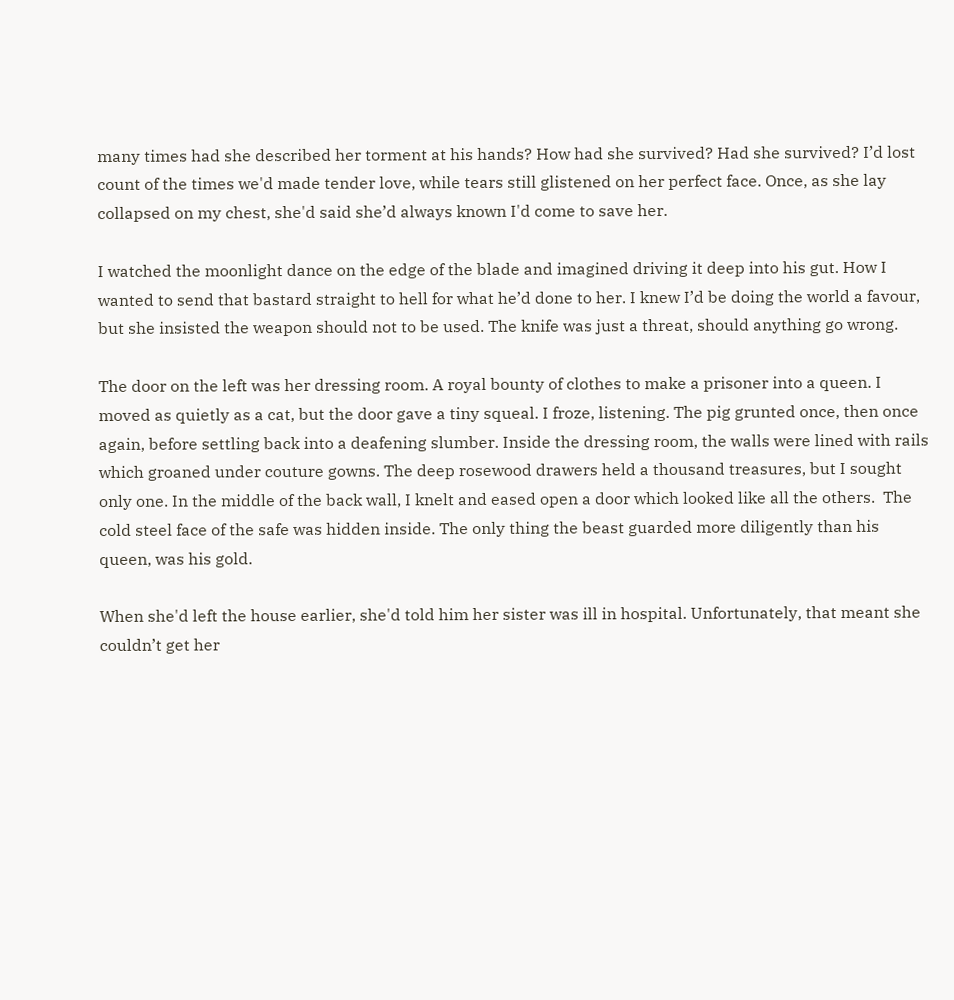many times had she described her torment at his hands? How had she survived? Had she survived? I’d lost count of the times we'd made tender love, while tears still glistened on her perfect face. Once, as she lay collapsed on my chest, she'd said she’d always known I'd come to save her.

I watched the moonlight dance on the edge of the blade and imagined driving it deep into his gut. How I wanted to send that bastard straight to hell for what he’d done to her. I knew I’d be doing the world a favour, but she insisted the weapon should not to be used. The knife was just a threat, should anything go wrong.

The door on the left was her dressing room. A royal bounty of clothes to make a prisoner into a queen. I moved as quietly as a cat, but the door gave a tiny squeal. I froze, listening. The pig grunted once, then once again, before settling back into a deafening slumber. Inside the dressing room, the walls were lined with rails which groaned under couture gowns. The deep rosewood drawers held a thousand treasures, but I sought only one. In the middle of the back wall, I knelt and eased open a door which looked like all the others.  The cold steel face of the safe was hidden inside. The only thing the beast guarded more diligently than his queen, was his gold.

When she'd left the house earlier, she'd told him her sister was ill in hospital. Unfortunately, that meant she couldn’t get her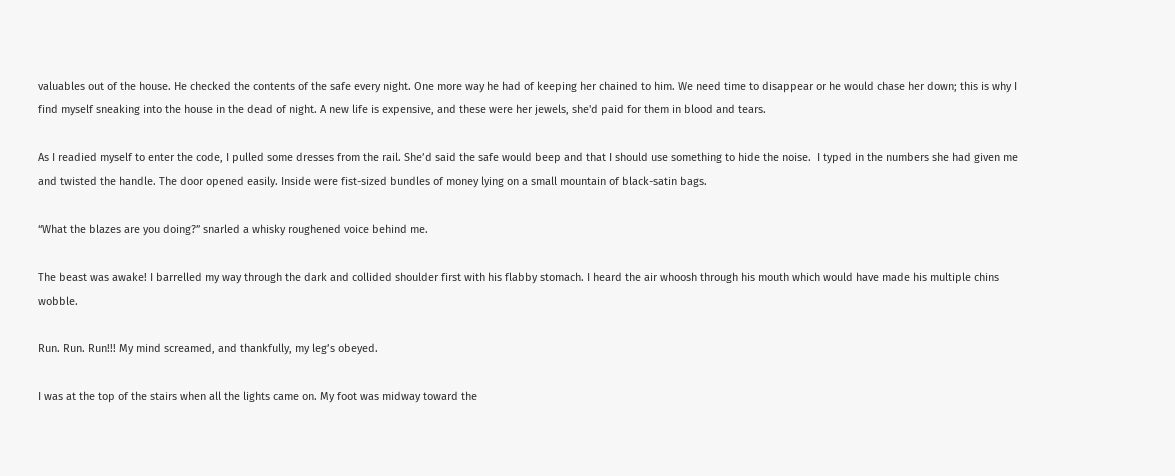valuables out of the house. He checked the contents of the safe every night. One more way he had of keeping her chained to him. We need time to disappear or he would chase her down; this is why I find myself sneaking into the house in the dead of night. A new life is expensive, and these were her jewels, she'd paid for them in blood and tears.

As I readied myself to enter the code, I pulled some dresses from the rail. She’d said the safe would beep and that I should use something to hide the noise.  I typed in the numbers she had given me and twisted the handle. The door opened easily. Inside were fist-sized bundles of money lying on a small mountain of black-satin bags.

“What the blazes are you doing?” snarled a whisky roughened voice behind me.

The beast was awake! I barrelled my way through the dark and collided shoulder first with his flabby stomach. I heard the air whoosh through his mouth which would have made his multiple chins wobble.

Run. Run. Run!!! My mind screamed, and thankfully, my leg’s obeyed.

I was at the top of the stairs when all the lights came on. My foot was midway toward the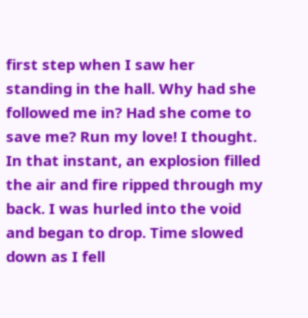first step when I saw her standing in the hall. Why had she followed me in? Had she come to save me? Run my love! I thought. In that instant, an explosion filled the air and fire ripped through my back. I was hurled into the void and began to drop. Time slowed down as I fell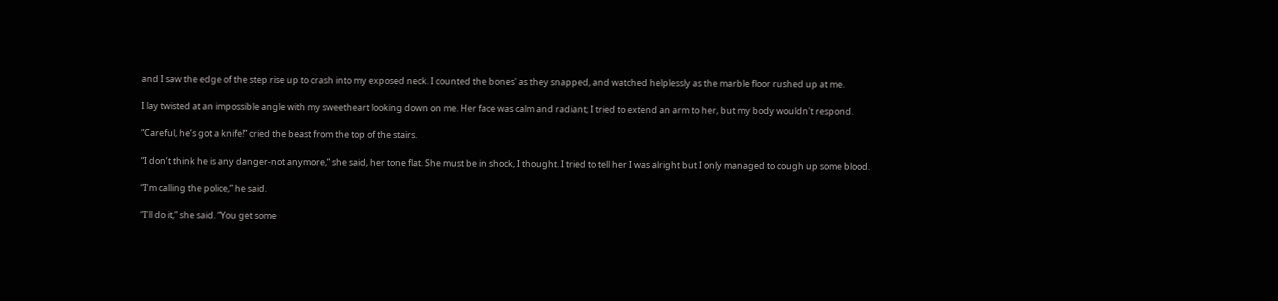and I saw the edge of the step rise up to crash into my exposed neck. I counted the bones' as they snapped, and watched helplessly as the marble floor rushed up at me.

I lay twisted at an impossible angle with my sweetheart looking down on me. Her face was calm and radiant; I tried to extend an arm to her, but my body wouldn't respond.

“Careful, he’s got a knife!” cried the beast from the top of the stairs.

“I don’t think he is any danger-not anymore,” she said, her tone flat. She must be in shock, I thought. I tried to tell her I was alright but I only managed to cough up some blood.

“I’m calling the police,” he said.

“I’ll do it,” she said. “You get some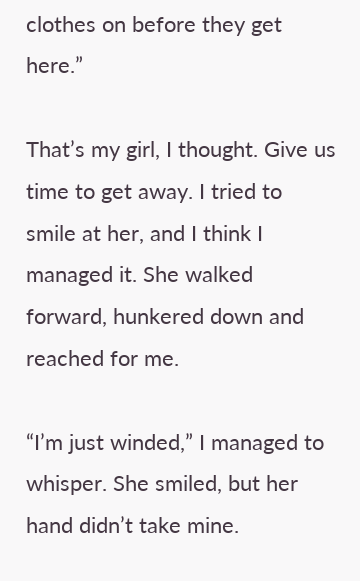clothes on before they get here.”

That’s my girl, I thought. Give us time to get away. I tried to smile at her, and I think I managed it. She walked forward, hunkered down and reached for me.

“I’m just winded,” I managed to whisper. She smiled, but her hand didn’t take mine.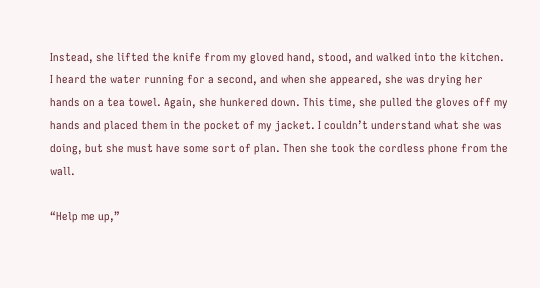Instead, she lifted the knife from my gloved hand, stood, and walked into the kitchen. I heard the water running for a second, and when she appeared, she was drying her hands on a tea towel. Again, she hunkered down. This time, she pulled the gloves off my hands and placed them in the pocket of my jacket. I couldn’t understand what she was doing, but she must have some sort of plan. Then she took the cordless phone from the wall.

“Help me up,”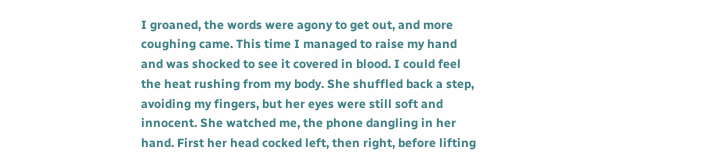I groaned, the words were agony to get out, and more coughing came. This time I managed to raise my hand and was shocked to see it covered in blood. I could feel the heat rushing from my body. She shuffled back a step, avoiding my fingers, but her eyes were still soft and innocent. She watched me, the phone dangling in her hand. First her head cocked left, then right, before lifting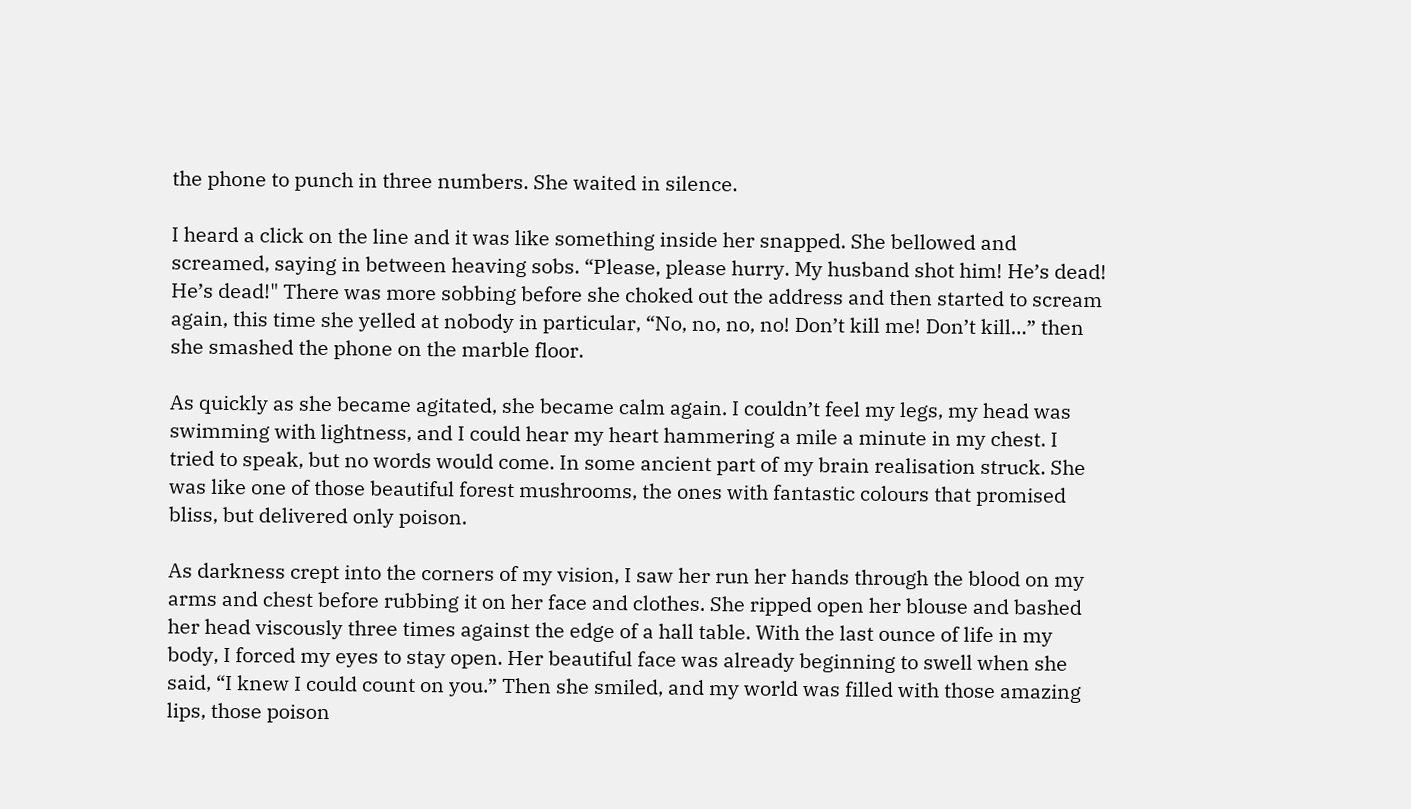the phone to punch in three numbers. She waited in silence.

I heard a click on the line and it was like something inside her snapped. She bellowed and screamed, saying in between heaving sobs. “Please, please hurry. My husband shot him! He’s dead! He’s dead!" There was more sobbing before she choked out the address and then started to scream again, this time she yelled at nobody in particular, “No, no, no, no! Don’t kill me! Don’t kill…” then she smashed the phone on the marble floor.

As quickly as she became agitated, she became calm again. I couldn’t feel my legs, my head was swimming with lightness, and I could hear my heart hammering a mile a minute in my chest. I tried to speak, but no words would come. In some ancient part of my brain realisation struck. She was like one of those beautiful forest mushrooms, the ones with fantastic colours that promised bliss, but delivered only poison.

As darkness crept into the corners of my vision, I saw her run her hands through the blood on my arms and chest before rubbing it on her face and clothes. She ripped open her blouse and bashed her head viscously three times against the edge of a hall table. With the last ounce of life in my body, I forced my eyes to stay open. Her beautiful face was already beginning to swell when she said, “I knew I could count on you.” Then she smiled, and my world was filled with those amazing lips, those poison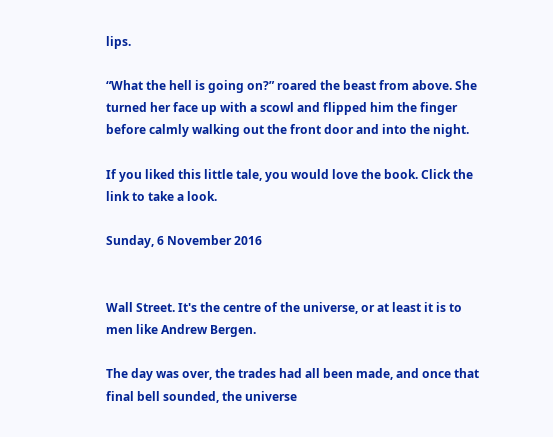lips.

“What the hell is going on?” roared the beast from above. She turned her face up with a scowl and flipped him the finger before calmly walking out the front door and into the night.

If you liked this little tale, you would love the book. Click the link to take a look.

Sunday, 6 November 2016


Wall Street. It's the centre of the universe, or at least it is to men like Andrew Bergen.

The day was over, the trades had all been made, and once that final bell sounded, the universe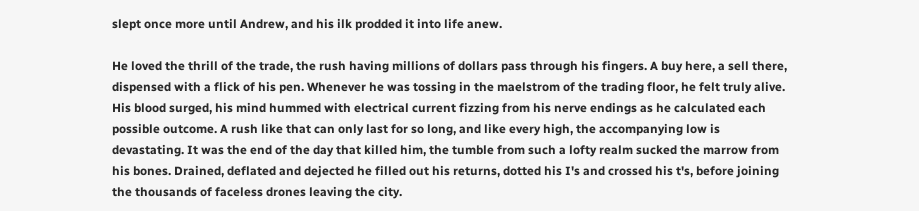slept once more until Andrew, and his ilk prodded it into life anew.

He loved the thrill of the trade, the rush having millions of dollars pass through his fingers. A buy here, a sell there, dispensed with a flick of his pen. Whenever he was tossing in the maelstrom of the trading floor, he felt truly alive. His blood surged, his mind hummed with electrical current fizzing from his nerve endings as he calculated each possible outcome. A rush like that can only last for so long, and like every high, the accompanying low is devastating. It was the end of the day that killed him, the tumble from such a lofty realm sucked the marrow from his bones. Drained, deflated and dejected he filled out his returns, dotted his I's and crossed his t's, before joining the thousands of faceless drones leaving the city.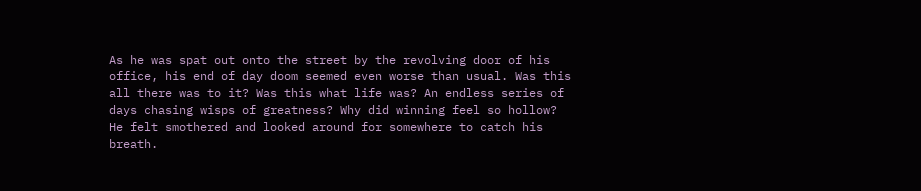As he was spat out onto the street by the revolving door of his office, his end of day doom seemed even worse than usual. Was this all there was to it? Was this what life was? An endless series of days chasing wisps of greatness? Why did winning feel so hollow? He felt smothered and looked around for somewhere to catch his breath.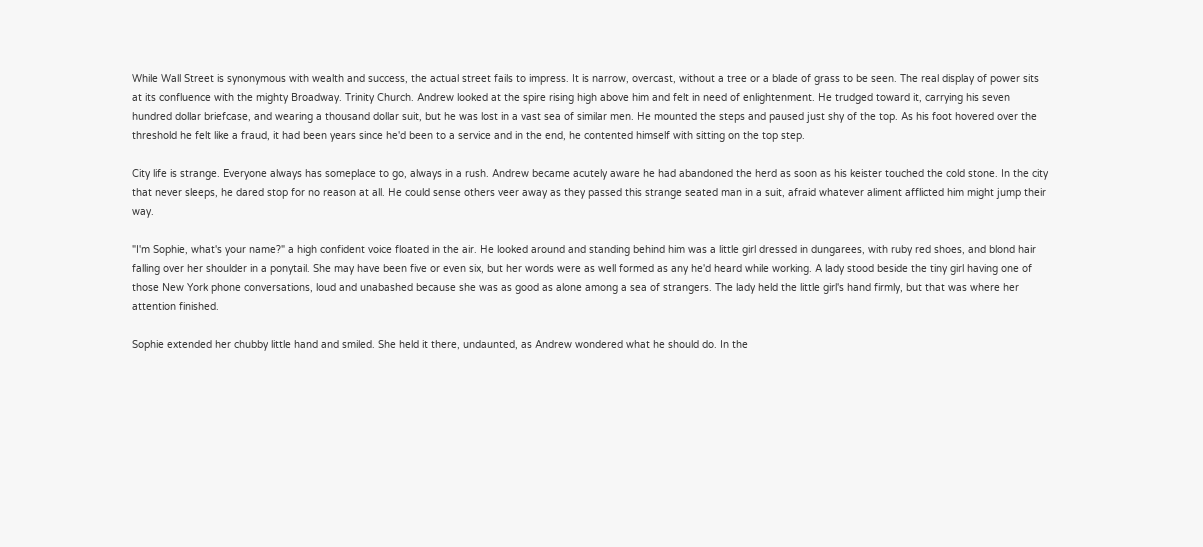While Wall Street is synonymous with wealth and success, the actual street fails to impress. It is narrow, overcast, without a tree or a blade of grass to be seen. The real display of power sits at its confluence with the mighty Broadway. Trinity Church. Andrew looked at the spire rising high above him and felt in need of enlightenment. He trudged toward it, carrying his seven hundred dollar briefcase, and wearing a thousand dollar suit, but he was lost in a vast sea of similar men. He mounted the steps and paused just shy of the top. As his foot hovered over the threshold he felt like a fraud, it had been years since he'd been to a service and in the end, he contented himself with sitting on the top step.

City life is strange. Everyone always has someplace to go, always in a rush. Andrew became acutely aware he had abandoned the herd as soon as his keister touched the cold stone. In the city that never sleeps, he dared stop for no reason at all. He could sense others veer away as they passed this strange seated man in a suit, afraid whatever aliment afflicted him might jump their way.

"I'm Sophie, what's your name?" a high confident voice floated in the air. He looked around and standing behind him was a little girl dressed in dungarees, with ruby red shoes, and blond hair falling over her shoulder in a ponytail. She may have been five or even six, but her words were as well formed as any he'd heard while working. A lady stood beside the tiny girl having one of those New York phone conversations, loud and unabashed because she was as good as alone among a sea of strangers. The lady held the little girl's hand firmly, but that was where her attention finished.

Sophie extended her chubby little hand and smiled. She held it there, undaunted, as Andrew wondered what he should do. In the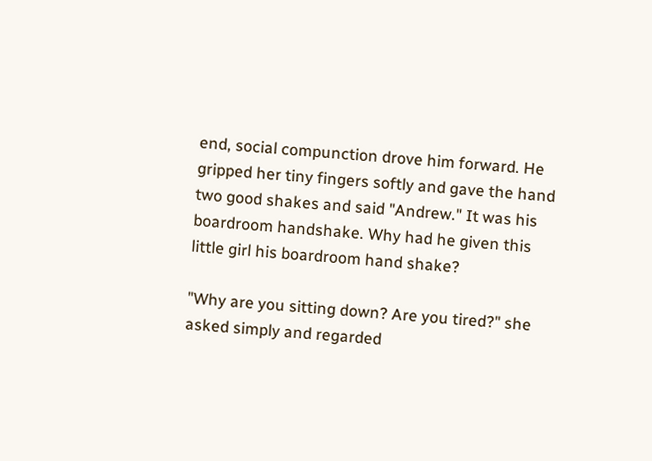end, social compunction drove him forward. He gripped her tiny fingers softly and gave the hand two good shakes and said "Andrew." It was his boardroom handshake. Why had he given this little girl his boardroom hand shake?

"Why are you sitting down? Are you tired?" she asked simply and regarded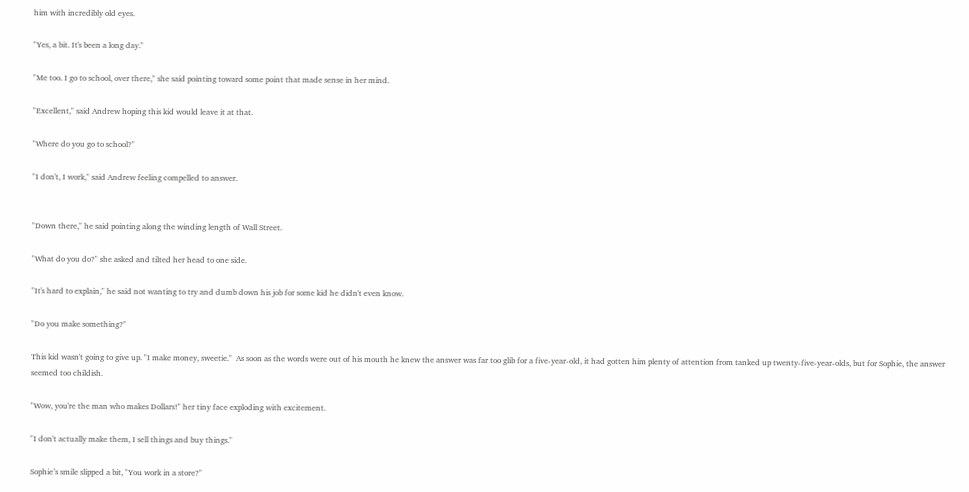him with incredibly old eyes.

"Yes, a bit. It's been a long day."

"Me too. I go to school, over there," she said pointing toward some point that made sense in her mind.

"Excellent," said Andrew hoping this kid would leave it at that.

"Where do you go to school?"

"I don't, I work," said Andrew feeling compelled to answer.


"Down there," he said pointing along the winding length of Wall Street.

"What do you do?" she asked and tilted her head to one side.

"It's hard to explain," he said not wanting to try and dumb down his job for some kid he didn't even know.

"Do you make something?"

This kid wasn't going to give up. "I make money, sweetie."  As soon as the words were out of his mouth he knew the answer was far too glib for a five-year-old, it had gotten him plenty of attention from tanked up twenty-five-year-olds, but for Sophie, the answer seemed too childish.

"Wow, you're the man who makes Dollars!" her tiny face exploding with excitement.

"I don't actually make them, I sell things and buy things."

Sophie’s smile slipped a bit, "You work in a store?"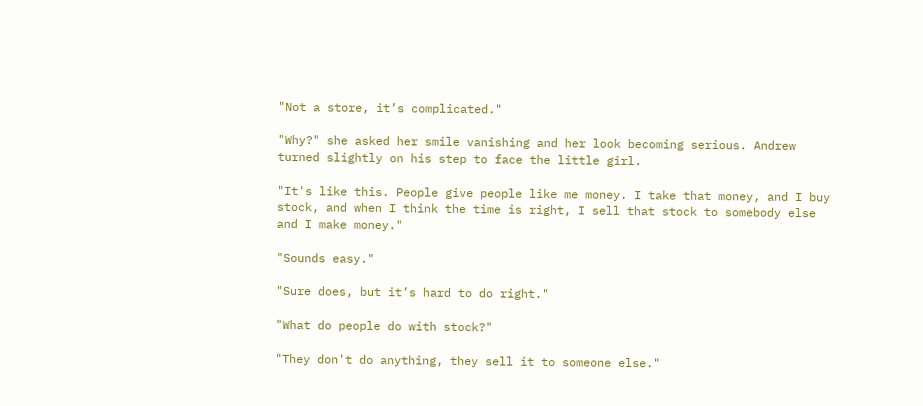"Not a store, it’s complicated."

"Why?" she asked her smile vanishing and her look becoming serious. Andrew turned slightly on his step to face the little girl.

"It's like this. People give people like me money. I take that money, and I buy stock, and when I think the time is right, I sell that stock to somebody else and I make money."

"Sounds easy."

"Sure does, but it’s hard to do right."

"What do people do with stock?"

"They don't do anything, they sell it to someone else."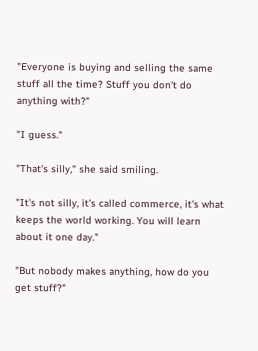"Everyone is buying and selling the same stuff all the time? Stuff you don't do anything with?"

"I guess."

"That's silly," she said smiling.

"It's not silly, it's called commerce, it's what keeps the world working. You will learn about it one day."

"But nobody makes anything, how do you get stuff?"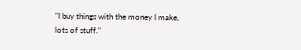"I buy things with the money I make, lots of stuff."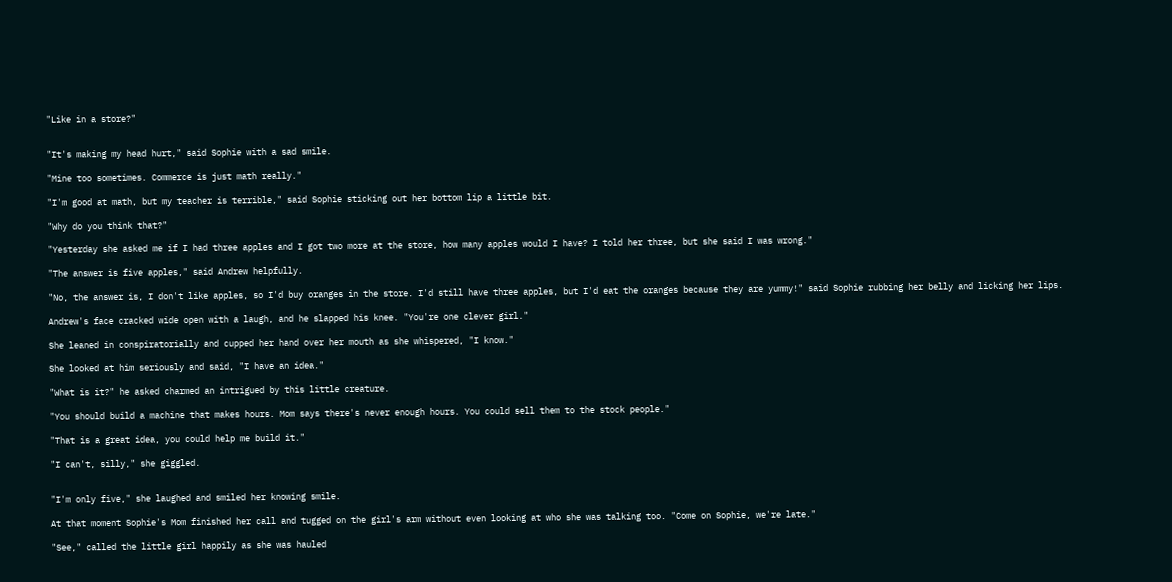"Like in a store?"


"It's making my head hurt," said Sophie with a sad smile.

"Mine too sometimes. Commerce is just math really."

"I'm good at math, but my teacher is terrible," said Sophie sticking out her bottom lip a little bit.

"Why do you think that?"

"Yesterday she asked me if I had three apples and I got two more at the store, how many apples would I have? I told her three, but she said I was wrong."

"The answer is five apples," said Andrew helpfully.

"No, the answer is, I don't like apples, so I'd buy oranges in the store. I'd still have three apples, but I'd eat the oranges because they are yummy!" said Sophie rubbing her belly and licking her lips.

Andrew's face cracked wide open with a laugh, and he slapped his knee. "You're one clever girl."

She leaned in conspiratorially and cupped her hand over her mouth as she whispered, "I know."

She looked at him seriously and said, "I have an idea."

"What is it?" he asked charmed an intrigued by this little creature.

"You should build a machine that makes hours. Mom says there's never enough hours. You could sell them to the stock people."

"That is a great idea, you could help me build it."

"I can't, silly," she giggled.


"I'm only five," she laughed and smiled her knowing smile.

At that moment Sophie's Mom finished her call and tugged on the girl's arm without even looking at who she was talking too. "Come on Sophie, we're late."

"See," called the little girl happily as she was hauled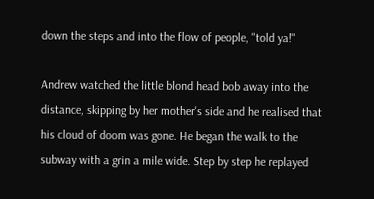down the steps and into the flow of people, "told ya!"

Andrew watched the little blond head bob away into the distance, skipping by her mother's side and he realised that his cloud of doom was gone. He began the walk to the subway with a grin a mile wide. Step by step he replayed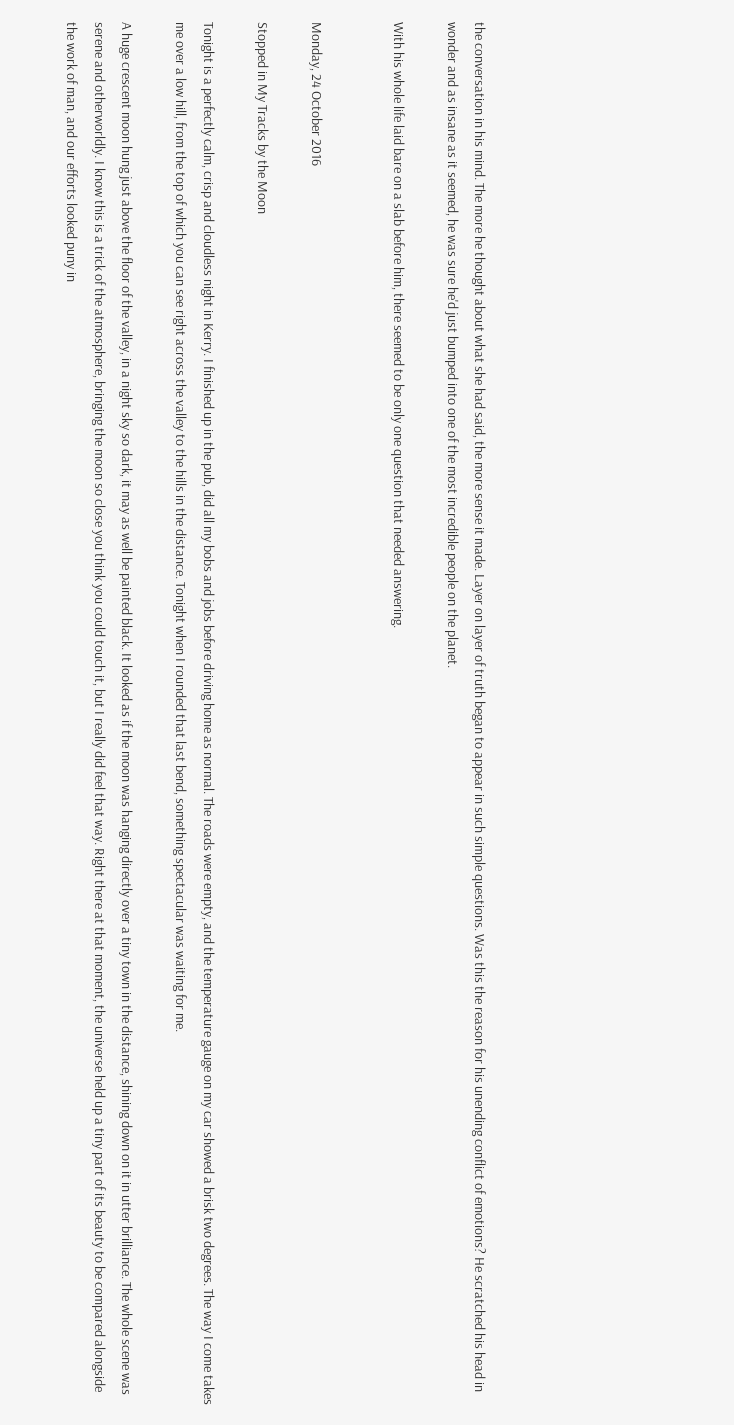the conversation in his mind. The more he thought about what she had said, the more sense it made. Layer on layer of truth began to appear in such simple questions. Was this the reason for his unending conflict of emotions? He scratched his head in wonder and as insane as it seemed, he was sure he'd just bumped into one of the most incredible people on the planet.

With his whole life laid bare on a slab before him, there seemed to be only one question that needed answering.


Monday, 24 October 2016

Stopped in My Tracks by the Moon

Tonight is a perfectly calm, crisp and cloudless night in Kerry. I finished up in the pub, did all my bobs and jobs before driving home as normal. The roads were empty, and the temperature gauge on my car showed a brisk two degrees. The way I come takes me over a low hill, from the top of which you can see right across the valley to the hills in the distance. Tonight when I rounded that last bend, something spectacular was waiting for me.

A huge crescent moon hung just above the floor of the valley, in a night sky so dark, it may as well be painted black. It looked as if the moon was hanging directly over a tiny town in the distance, shining down on it in utter brilliance. The whole scene was serene and otherworldly. I know this is a trick of the atmosphere, bringing the moon so close you think you could touch it, but I really did feel that way. Right there at that moment, the universe held up a tiny part of its beauty to be compared alongside the work of man, and our efforts looked puny in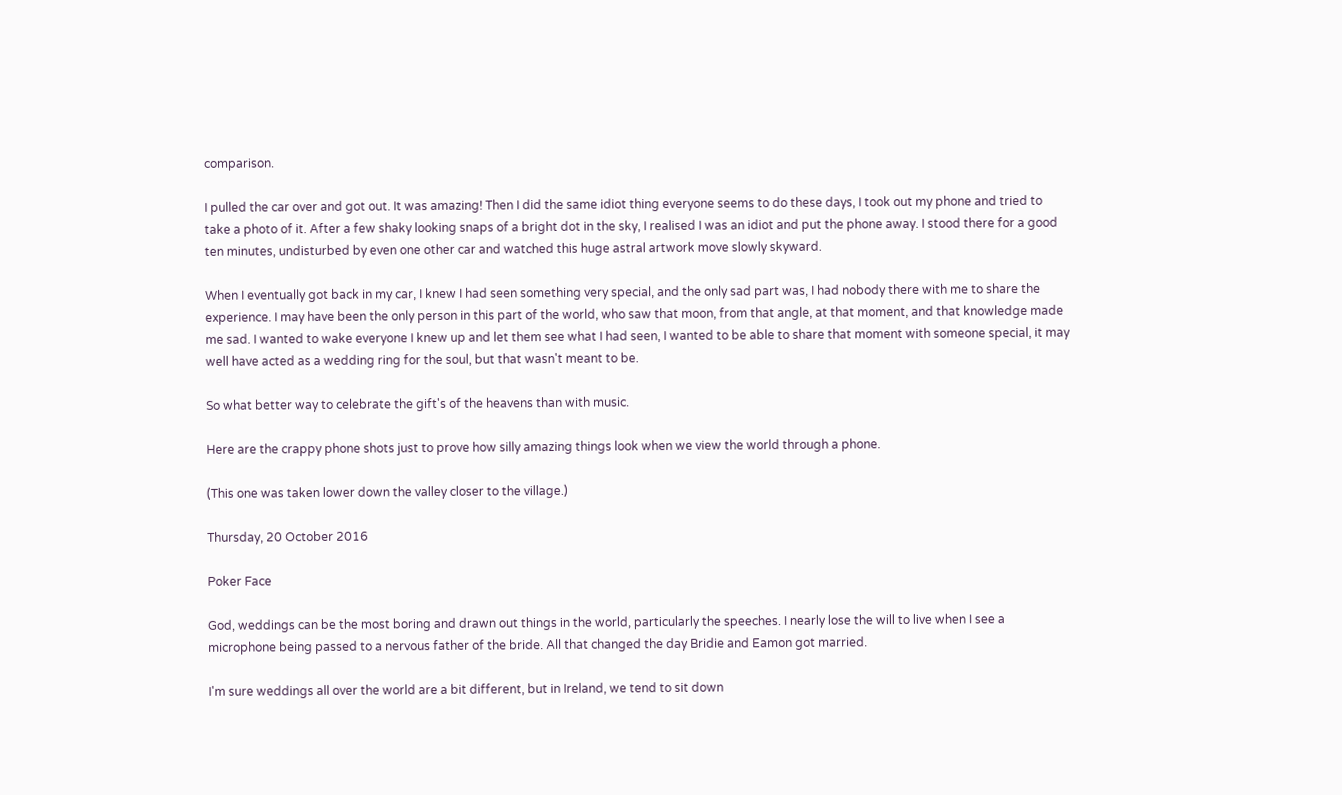comparison.

I pulled the car over and got out. It was amazing! Then I did the same idiot thing everyone seems to do these days, I took out my phone and tried to take a photo of it. After a few shaky looking snaps of a bright dot in the sky, I realised I was an idiot and put the phone away. I stood there for a good ten minutes, undisturbed by even one other car and watched this huge astral artwork move slowly skyward.

When I eventually got back in my car, I knew I had seen something very special, and the only sad part was, I had nobody there with me to share the experience. I may have been the only person in this part of the world, who saw that moon, from that angle, at that moment, and that knowledge made me sad. I wanted to wake everyone I knew up and let them see what I had seen, I wanted to be able to share that moment with someone special, it may well have acted as a wedding ring for the soul, but that wasn't meant to be.

So what better way to celebrate the gift's of the heavens than with music.

Here are the crappy phone shots just to prove how silly amazing things look when we view the world through a phone.

(This one was taken lower down the valley closer to the village.)

Thursday, 20 October 2016

Poker Face

God, weddings can be the most boring and drawn out things in the world, particularly the speeches. I nearly lose the will to live when I see a microphone being passed to a nervous father of the bride. All that changed the day Bridie and Eamon got married.

I'm sure weddings all over the world are a bit different, but in Ireland, we tend to sit down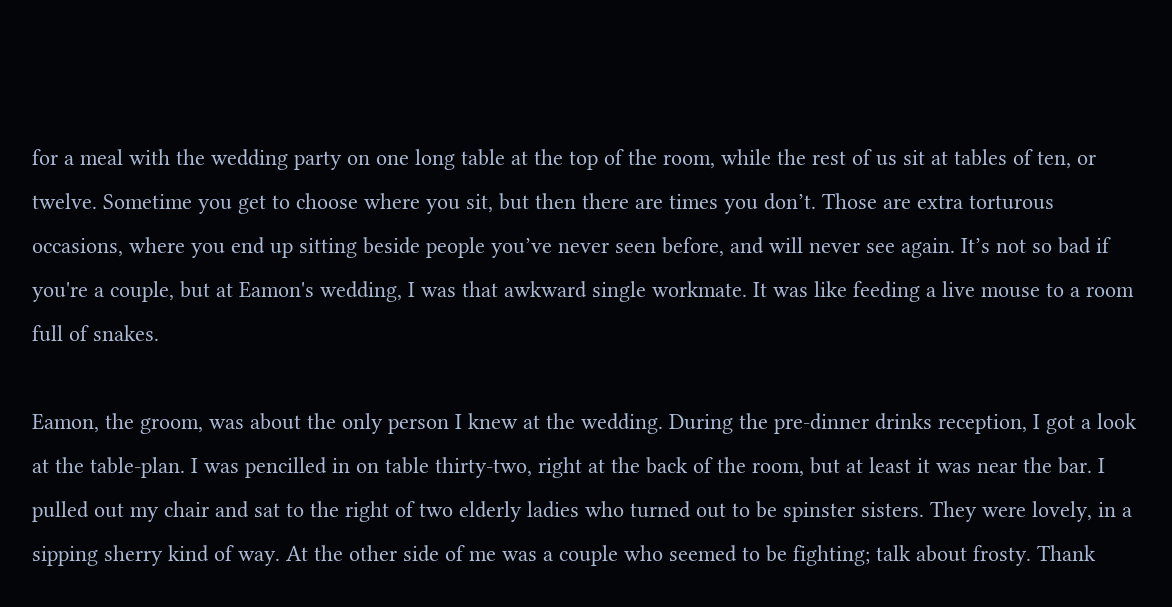for a meal with the wedding party on one long table at the top of the room, while the rest of us sit at tables of ten, or twelve. Sometime you get to choose where you sit, but then there are times you don’t. Those are extra torturous occasions, where you end up sitting beside people you’ve never seen before, and will never see again. It’s not so bad if you're a couple, but at Eamon's wedding, I was that awkward single workmate. It was like feeding a live mouse to a room full of snakes.

Eamon, the groom, was about the only person I knew at the wedding. During the pre-dinner drinks reception, I got a look at the table-plan. I was pencilled in on table thirty-two, right at the back of the room, but at least it was near the bar. I pulled out my chair and sat to the right of two elderly ladies who turned out to be spinster sisters. They were lovely, in a sipping sherry kind of way. At the other side of me was a couple who seemed to be fighting; talk about frosty. Thank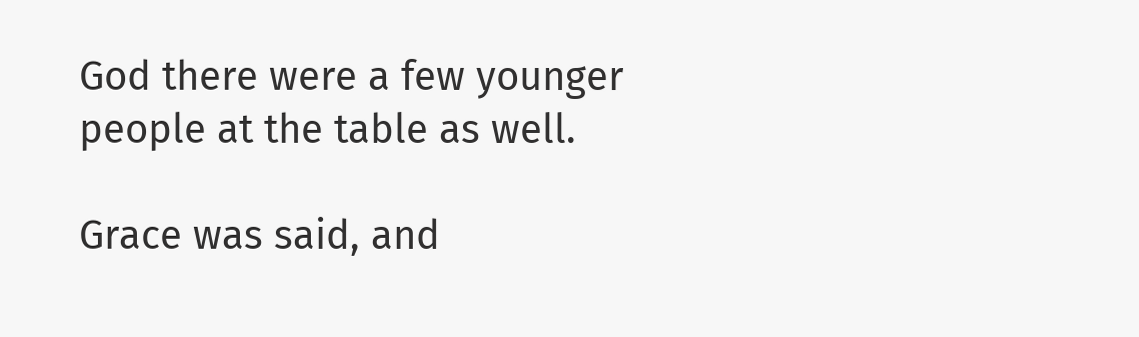God there were a few younger people at the table as well.

Grace was said, and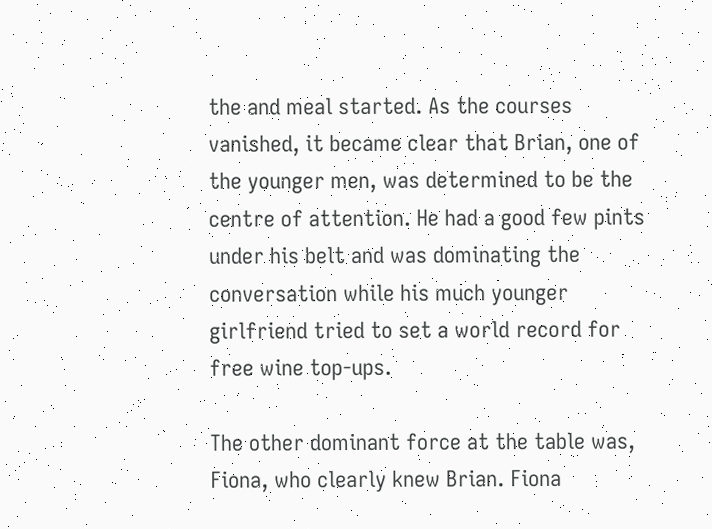the and meal started. As the courses vanished, it became clear that Brian, one of the younger men, was determined to be the centre of attention. He had a good few pints under his belt and was dominating the conversation while his much younger girlfriend tried to set a world record for free wine top-ups.

The other dominant force at the table was, Fiona, who clearly knew Brian. Fiona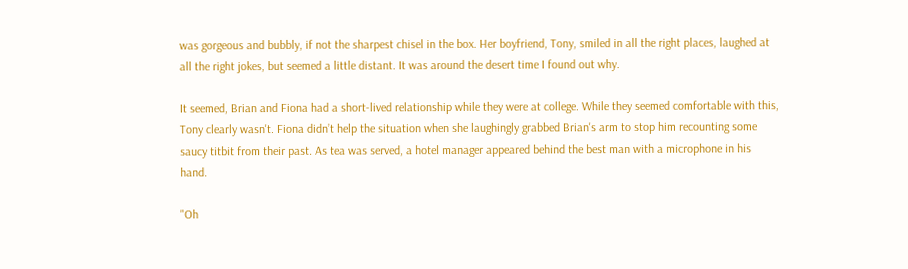was gorgeous and bubbly, if not the sharpest chisel in the box. Her boyfriend, Tony, smiled in all the right places, laughed at all the right jokes, but seemed a little distant. It was around the desert time I found out why.

It seemed, Brian and Fiona had a short-lived relationship while they were at college. While they seemed comfortable with this, Tony clearly wasn't. Fiona didn’t help the situation when she laughingly grabbed Brian's arm to stop him recounting some saucy titbit from their past. As tea was served, a hotel manager appeared behind the best man with a microphone in his hand.

"Oh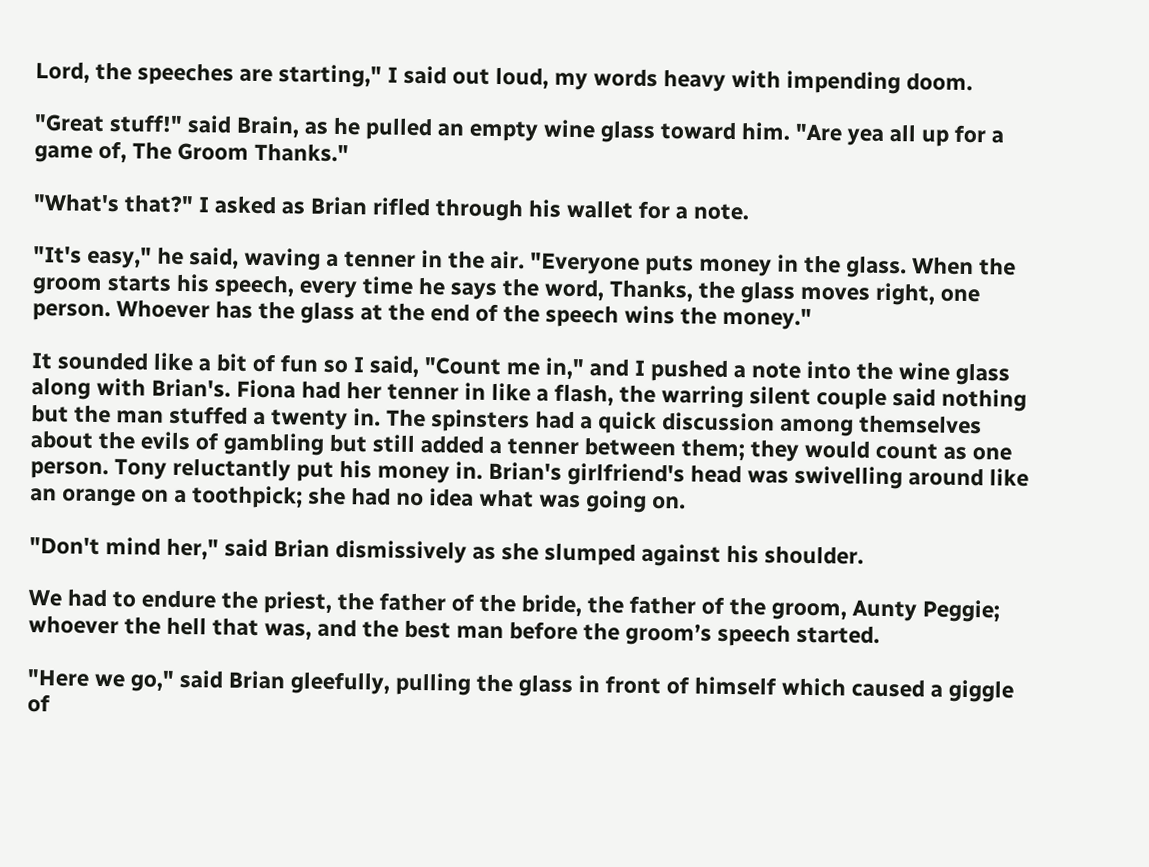Lord, the speeches are starting," I said out loud, my words heavy with impending doom.

"Great stuff!" said Brain, as he pulled an empty wine glass toward him. "Are yea all up for a game of, The Groom Thanks."

"What's that?" I asked as Brian rifled through his wallet for a note.

"It's easy," he said, waving a tenner in the air. "Everyone puts money in the glass. When the groom starts his speech, every time he says the word, Thanks, the glass moves right, one person. Whoever has the glass at the end of the speech wins the money."

It sounded like a bit of fun so I said, "Count me in," and I pushed a note into the wine glass along with Brian's. Fiona had her tenner in like a flash, the warring silent couple said nothing but the man stuffed a twenty in. The spinsters had a quick discussion among themselves about the evils of gambling but still added a tenner between them; they would count as one person. Tony reluctantly put his money in. Brian's girlfriend's head was swivelling around like an orange on a toothpick; she had no idea what was going on.

"Don't mind her," said Brian dismissively as she slumped against his shoulder.

We had to endure the priest, the father of the bride, the father of the groom, Aunty Peggie; whoever the hell that was, and the best man before the groom’s speech started.

"Here we go," said Brian gleefully, pulling the glass in front of himself which caused a giggle of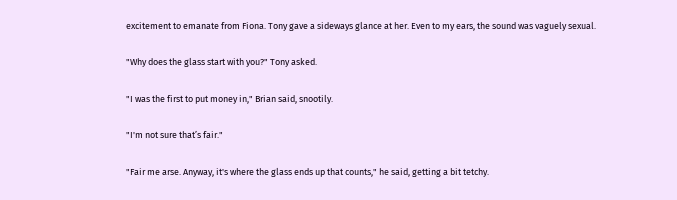excitement to emanate from Fiona. Tony gave a sideways glance at her. Even to my ears, the sound was vaguely sexual.

"Why does the glass start with you?" Tony asked.

"I was the first to put money in," Brian said, snootily.

"I'm not sure that’s fair."

"Fair me arse. Anyway, it's where the glass ends up that counts," he said, getting a bit tetchy.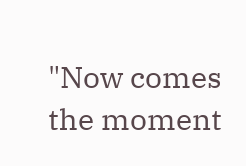"Now comes the moment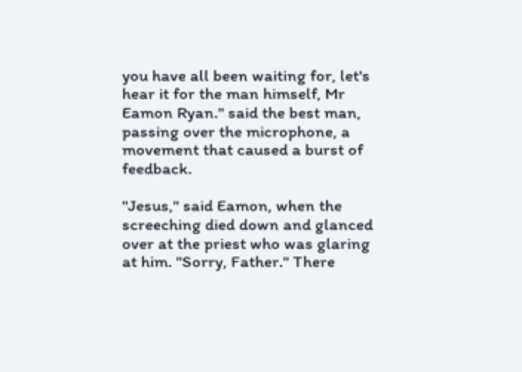you have all been waiting for, let's hear it for the man himself, Mr Eamon Ryan." said the best man, passing over the microphone, a movement that caused a burst of feedback.

"Jesus," said Eamon, when the screeching died down and glanced over at the priest who was glaring at him. "Sorry, Father." There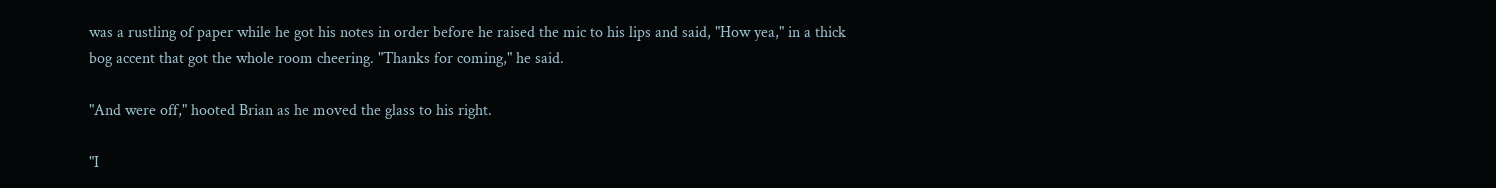was a rustling of paper while he got his notes in order before he raised the mic to his lips and said, "How yea," in a thick bog accent that got the whole room cheering. "Thanks for coming," he said.

"And were off," hooted Brian as he moved the glass to his right.

"I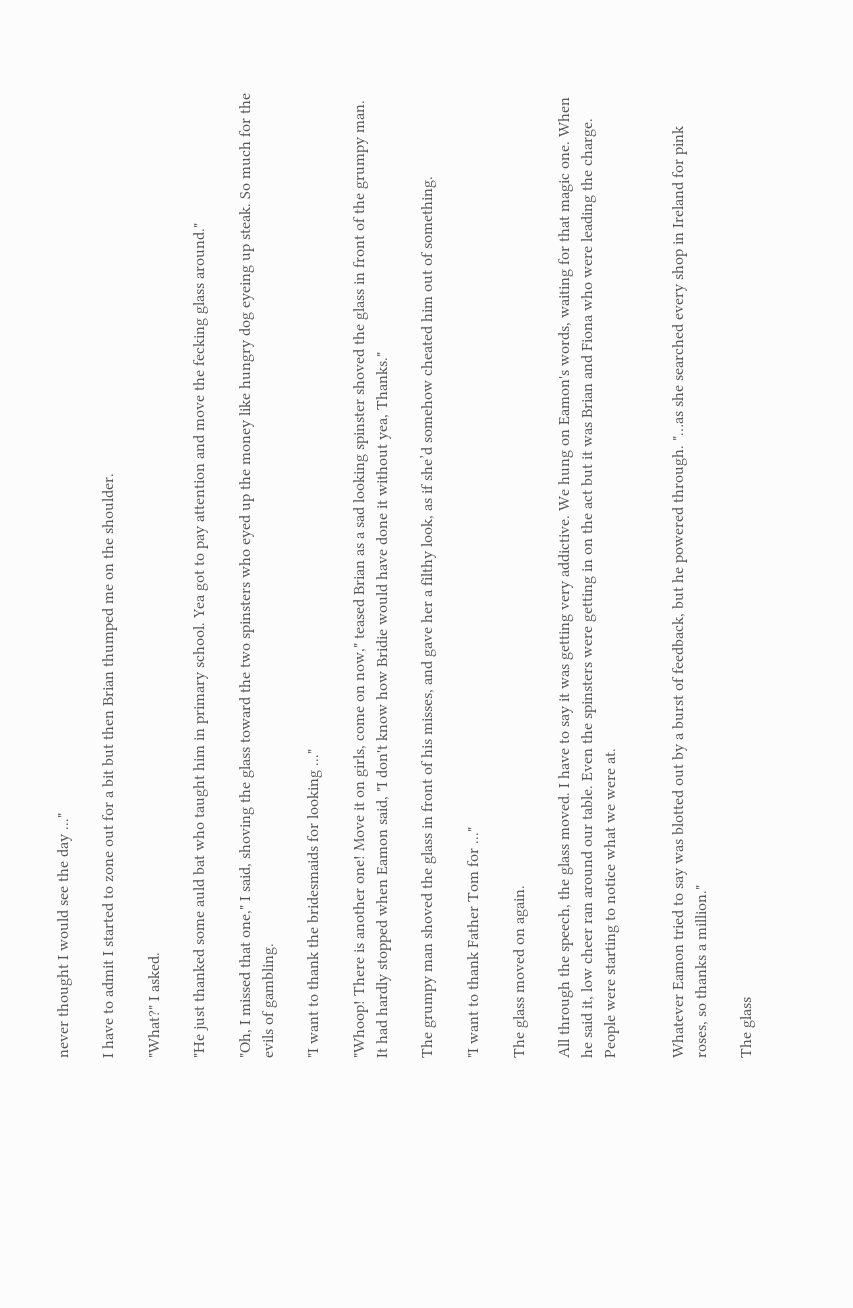never thought I would see the day ..."

I have to admit I started to zone out for a bit but then Brian thumped me on the shoulder.

"What?" I asked.

"He just thanked some auld bat who taught him in primary school. Yea got to pay attention and move the fecking glass around."

"Oh, I missed that one," I said, shoving the glass toward the two spinsters who eyed up the money like hungry dog eyeing up steak. So much for the evils of gambling.

"I want to thank the bridesmaids for looking ..."

"Whoop! There is another one! Move it on girls, come on now," teased Brian as a sad looking spinster shoved the glass in front of the grumpy man. It had hardly stopped when Eamon said, "I don't know how Bridie would have done it without yea, Thanks."

The grumpy man shoved the glass in front of his misses, and gave her a filthy look, as if she’d somehow cheated him out of something.

"I want to thank Father Tom for ..."

The glass moved on again.

All through the speech, the glass moved. I have to say it was getting very addictive. We hung on Eamon's words, waiting for that magic one. When he said it, low cheer ran around our table. Even the spinsters were getting in on the act but it was Brian and Fiona who were leading the charge. People were starting to notice what we were at.


Whatever Eamon tried to say was blotted out by a burst of feedback, but he powered through. "…as she searched every shop in Ireland for pink roses, so thanks a million."

The glass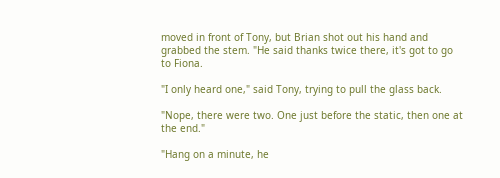moved in front of Tony, but Brian shot out his hand and grabbed the stem. "He said thanks twice there, it's got to go to Fiona.

"I only heard one," said Tony, trying to pull the glass back.

"Nope, there were two. One just before the static, then one at the end."

"Hang on a minute, he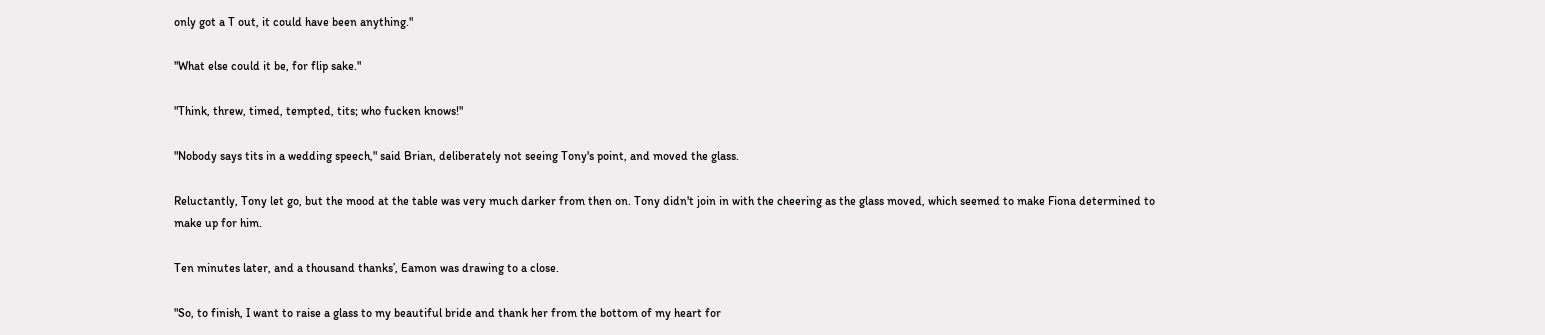only got a T out, it could have been anything."

"What else could it be, for flip sake."

"Think, threw, timed, tempted, tits; who fucken knows!"

"Nobody says tits in a wedding speech," said Brian, deliberately not seeing Tony's point, and moved the glass.

Reluctantly, Tony let go, but the mood at the table was very much darker from then on. Tony didn't join in with the cheering as the glass moved, which seemed to make Fiona determined to make up for him.

Ten minutes later, and a thousand thanks’, Eamon was drawing to a close.

"So, to finish, I want to raise a glass to my beautiful bride and thank her from the bottom of my heart for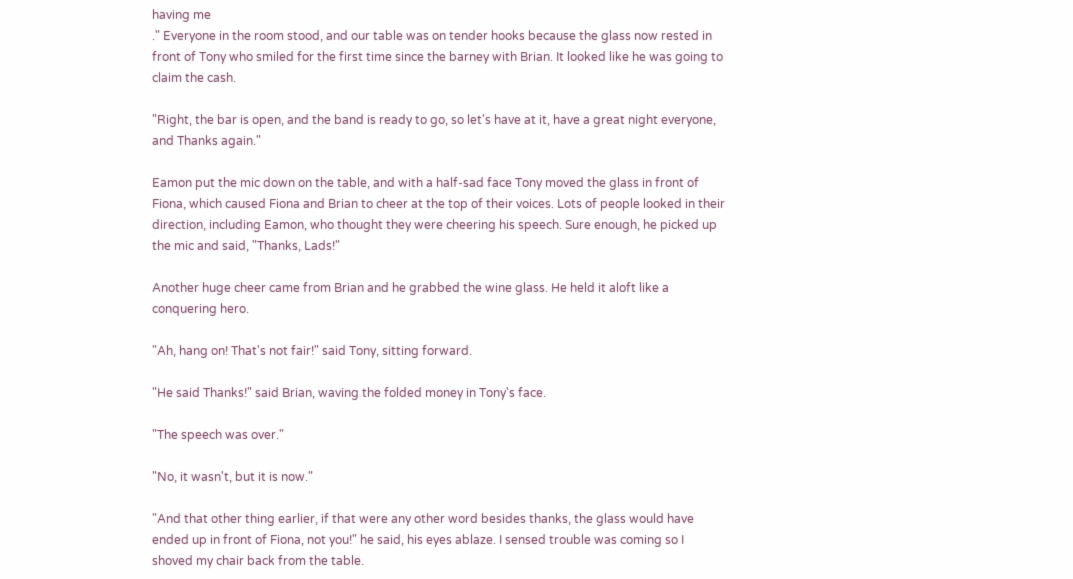having me
." Everyone in the room stood, and our table was on tender hooks because the glass now rested in front of Tony who smiled for the first time since the barney with Brian. It looked like he was going to claim the cash.

"Right, the bar is open, and the band is ready to go, so let's have at it, have a great night everyone, and Thanks again."

Eamon put the mic down on the table, and with a half-sad face Tony moved the glass in front of Fiona, which caused Fiona and Brian to cheer at the top of their voices. Lots of people looked in their direction, including Eamon, who thought they were cheering his speech. Sure enough, he picked up the mic and said, "Thanks, Lads!"

Another huge cheer came from Brian and he grabbed the wine glass. He held it aloft like a conquering hero.

"Ah, hang on! That's not fair!" said Tony, sitting forward.

"He said Thanks!" said Brian, waving the folded money in Tony's face.

"The speech was over."

"No, it wasn't, but it is now."

"And that other thing earlier, if that were any other word besides thanks, the glass would have ended up in front of Fiona, not you!" he said, his eyes ablaze. I sensed trouble was coming so I shoved my chair back from the table.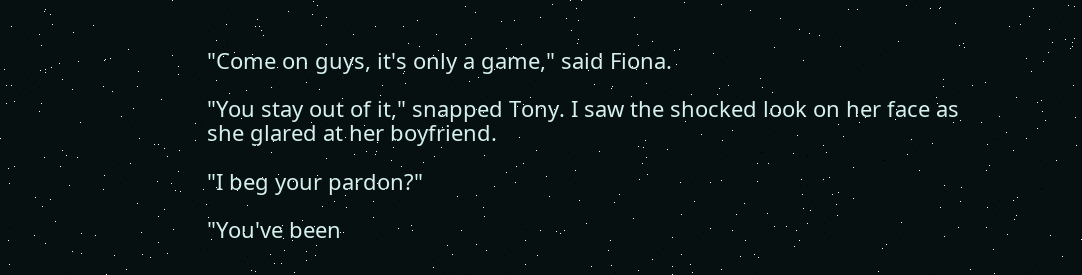"Come on guys, it's only a game," said Fiona.

"You stay out of it," snapped Tony. I saw the shocked look on her face as she glared at her boyfriend.

"I beg your pardon?"

"You've been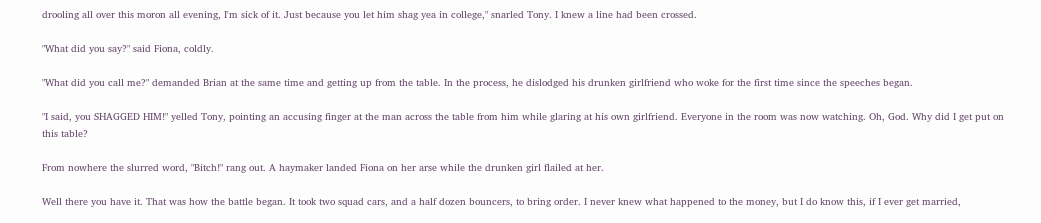drooling all over this moron all evening, I'm sick of it. Just because you let him shag yea in college," snarled Tony. I knew a line had been crossed.

"What did you say?" said Fiona, coldly.

"What did you call me?" demanded Brian at the same time and getting up from the table. In the process, he dislodged his drunken girlfriend who woke for the first time since the speeches began.

"I said, you SHAGGED HIM!" yelled Tony, pointing an accusing finger at the man across the table from him while glaring at his own girlfriend. Everyone in the room was now watching. Oh, God. Why did I get put on this table?

From nowhere the slurred word, "Bitch!" rang out. A haymaker landed Fiona on her arse while the drunken girl flailed at her.

Well there you have it. That was how the battle began. It took two squad cars, and a half dozen bouncers, to bring order. I never knew what happened to the money, but I do know this, if I ever get married,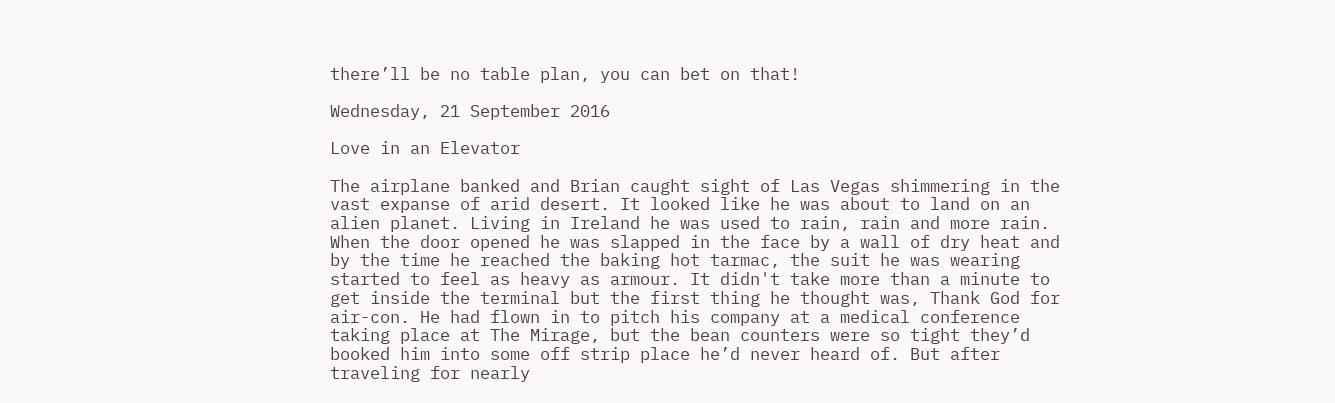there’ll be no table plan, you can bet on that!

Wednesday, 21 September 2016

Love in an Elevator

The airplane banked and Brian caught sight of Las Vegas shimmering in the vast expanse of arid desert. It looked like he was about to land on an alien planet. Living in Ireland he was used to rain, rain and more rain. When the door opened he was slapped in the face by a wall of dry heat and by the time he reached the baking hot tarmac, the suit he was wearing started to feel as heavy as armour. It didn't take more than a minute to get inside the terminal but the first thing he thought was, Thank God for air-con. He had flown in to pitch his company at a medical conference taking place at The Mirage, but the bean counters were so tight they’d booked him into some off strip place he’d never heard of. But after traveling for nearly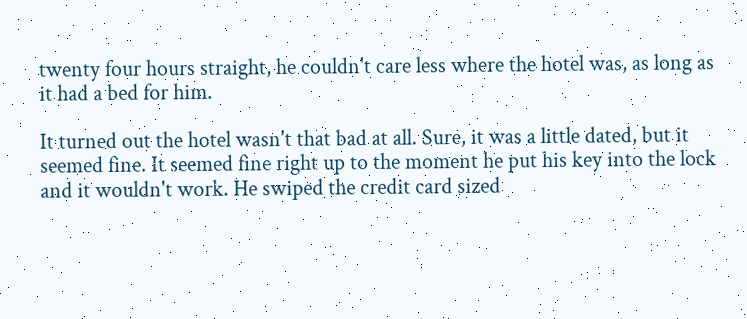twenty four hours straight, he couldn't care less where the hotel was, as long as it had a bed for him.

It turned out the hotel wasn't that bad at all. Sure, it was a little dated, but it seemed fine. It seemed fine right up to the moment he put his key into the lock and it wouldn't work. He swiped the credit card sized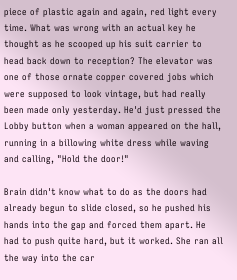piece of plastic again and again, red light every time. What was wrong with an actual key he thought as he scooped up his suit carrier to head back down to reception? The elevator was one of those ornate copper covered jobs which were supposed to look vintage, but had really been made only yesterday. He'd just pressed the Lobby button when a woman appeared on the hall, running in a billowing white dress while waving and calling, "Hold the door!"

Brain didn't know what to do as the doors had already begun to slide closed, so he pushed his hands into the gap and forced them apart. He had to push quite hard, but it worked. She ran all the way into the car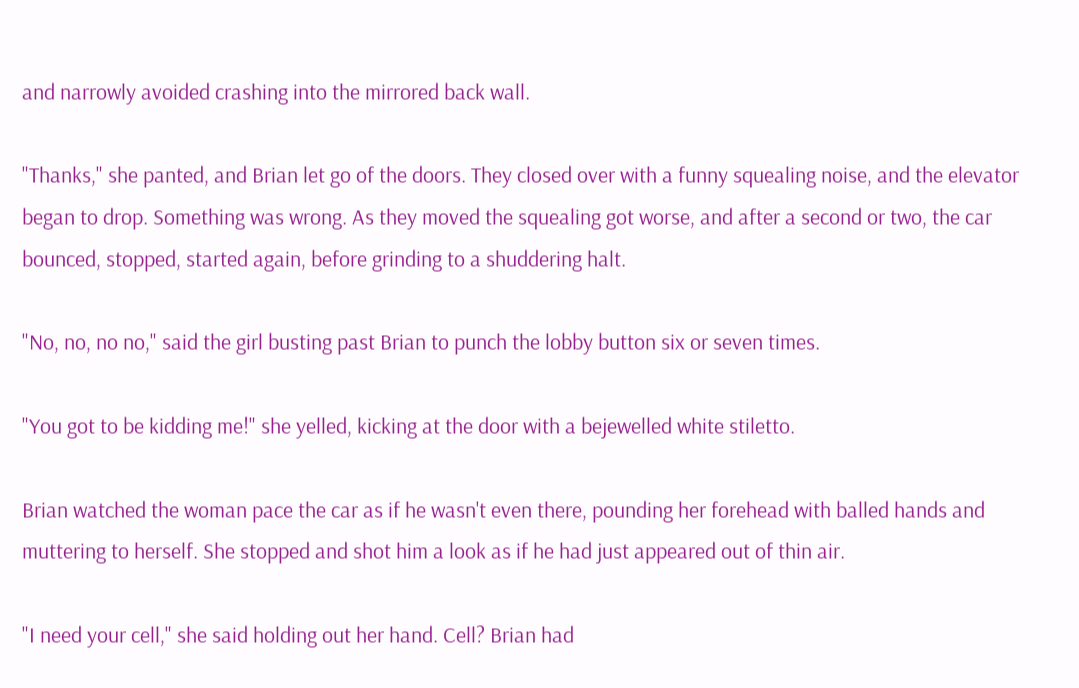and narrowly avoided crashing into the mirrored back wall.

"Thanks," she panted, and Brian let go of the doors. They closed over with a funny squealing noise, and the elevator began to drop. Something was wrong. As they moved the squealing got worse, and after a second or two, the car bounced, stopped, started again, before grinding to a shuddering halt.

"No, no, no no," said the girl busting past Brian to punch the lobby button six or seven times.

"You got to be kidding me!" she yelled, kicking at the door with a bejewelled white stiletto.

Brian watched the woman pace the car as if he wasn't even there, pounding her forehead with balled hands and muttering to herself. She stopped and shot him a look as if he had just appeared out of thin air.

"I need your cell," she said holding out her hand. Cell? Brian had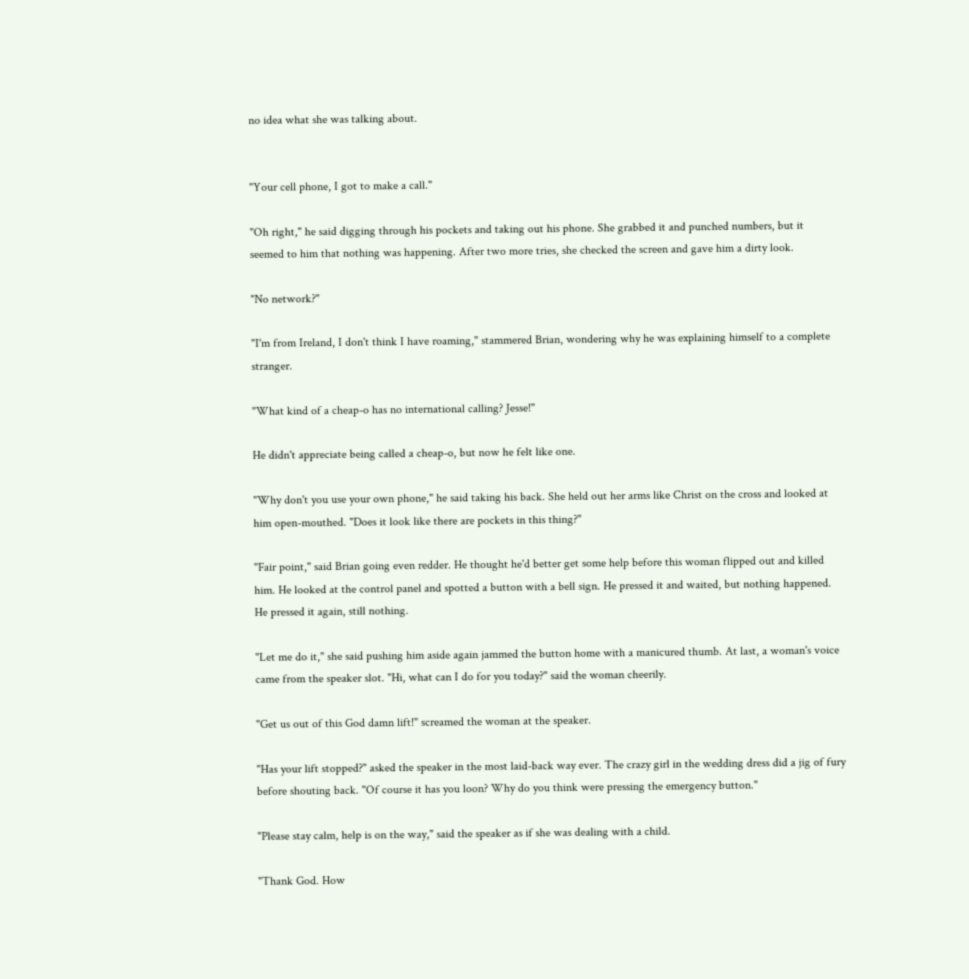no idea what she was talking about.


"Your cell phone, I got to make a call."

"Oh right," he said digging through his pockets and taking out his phone. She grabbed it and punched numbers, but it seemed to him that nothing was happening. After two more tries, she checked the screen and gave him a dirty look.

"No network?"

"I'm from Ireland, I don't think I have roaming," stammered Brian, wondering why he was explaining himself to a complete stranger.

"What kind of a cheap-o has no international calling? Jesse!"

He didn't appreciate being called a cheap-o, but now he felt like one.

"Why don't you use your own phone," he said taking his back. She held out her arms like Christ on the cross and looked at him open-mouthed. "Does it look like there are pockets in this thing?"

"Fair point," said Brian going even redder. He thought he'd better get some help before this woman flipped out and killed him. He looked at the control panel and spotted a button with a bell sign. He pressed it and waited, but nothing happened. He pressed it again, still nothing.

"Let me do it," she said pushing him aside again jammed the button home with a manicured thumb. At last, a woman's voice came from the speaker slot. "Hi, what can I do for you today?" said the woman cheerily.

"Get us out of this God damn lift!" screamed the woman at the speaker.

"Has your lift stopped?" asked the speaker in the most laid-back way ever. The crazy girl in the wedding dress did a jig of fury before shouting back. "Of course it has you loon? Why do you think were pressing the emergency button."

"Please stay calm, help is on the way," said the speaker as if she was dealing with a child.

"Thank God. How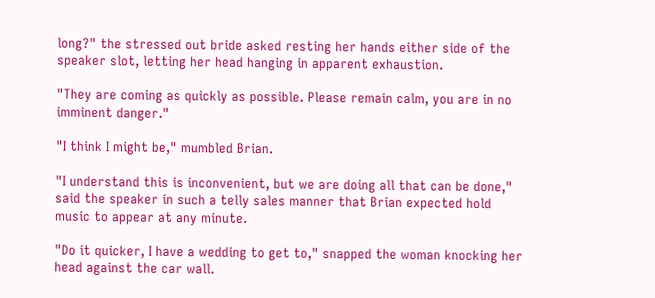long?" the stressed out bride asked resting her hands either side of the speaker slot, letting her head hanging in apparent exhaustion.

"They are coming as quickly as possible. Please remain calm, you are in no imminent danger."

"I think I might be," mumbled Brian.

"I understand this is inconvenient, but we are doing all that can be done," said the speaker in such a telly sales manner that Brian expected hold music to appear at any minute.

"Do it quicker, I have a wedding to get to," snapped the woman knocking her head against the car wall.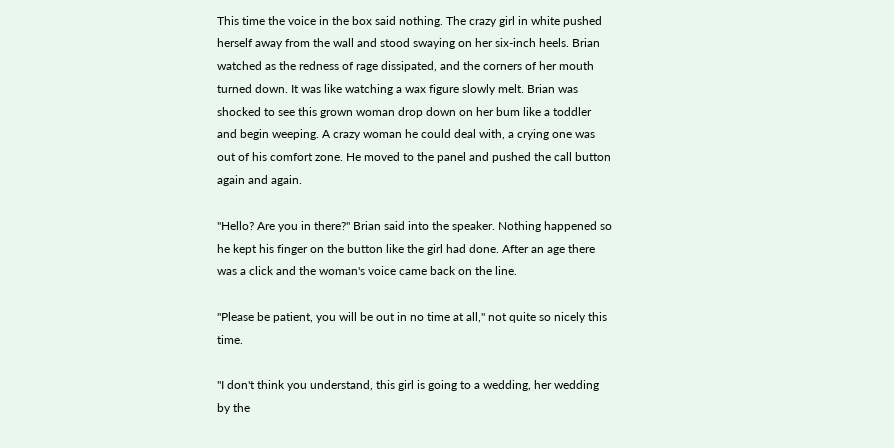This time the voice in the box said nothing. The crazy girl in white pushed herself away from the wall and stood swaying on her six-inch heels. Brian watched as the redness of rage dissipated, and the corners of her mouth turned down. It was like watching a wax figure slowly melt. Brian was shocked to see this grown woman drop down on her bum like a toddler and begin weeping. A crazy woman he could deal with, a crying one was out of his comfort zone. He moved to the panel and pushed the call button again and again.

"Hello? Are you in there?" Brian said into the speaker. Nothing happened so he kept his finger on the button like the girl had done. After an age there was a click and the woman's voice came back on the line.

"Please be patient, you will be out in no time at all," not quite so nicely this time.

"I don't think you understand, this girl is going to a wedding, her wedding by the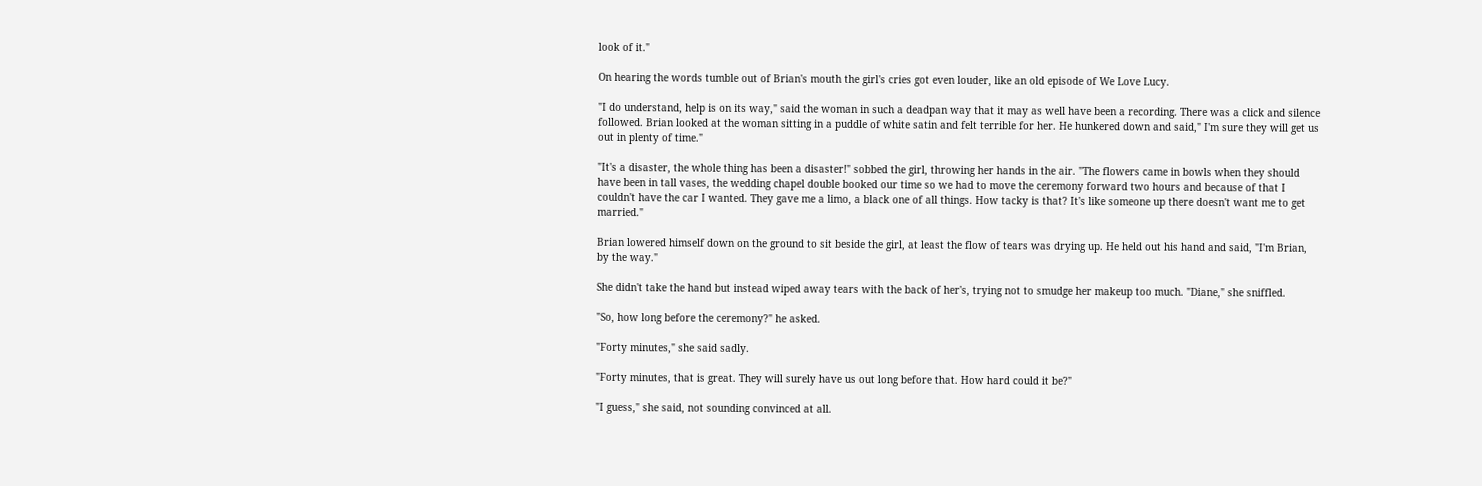look of it."

On hearing the words tumble out of Brian's mouth the girl's cries got even louder, like an old episode of We Love Lucy.

"I do understand, help is on its way," said the woman in such a deadpan way that it may as well have been a recording. There was a click and silence followed. Brian looked at the woman sitting in a puddle of white satin and felt terrible for her. He hunkered down and said," I'm sure they will get us out in plenty of time."

"It's a disaster, the whole thing has been a disaster!" sobbed the girl, throwing her hands in the air. "The flowers came in bowls when they should have been in tall vases, the wedding chapel double booked our time so we had to move the ceremony forward two hours and because of that I couldn't have the car I wanted. They gave me a limo, a black one of all things. How tacky is that? It's like someone up there doesn't want me to get married."

Brian lowered himself down on the ground to sit beside the girl, at least the flow of tears was drying up. He held out his hand and said, "I'm Brian, by the way."

She didn't take the hand but instead wiped away tears with the back of her's, trying not to smudge her makeup too much. "Diane," she sniffled.

"So, how long before the ceremony?" he asked.

"Forty minutes," she said sadly.

"Forty minutes, that is great. They will surely have us out long before that. How hard could it be?"

"I guess," she said, not sounding convinced at all.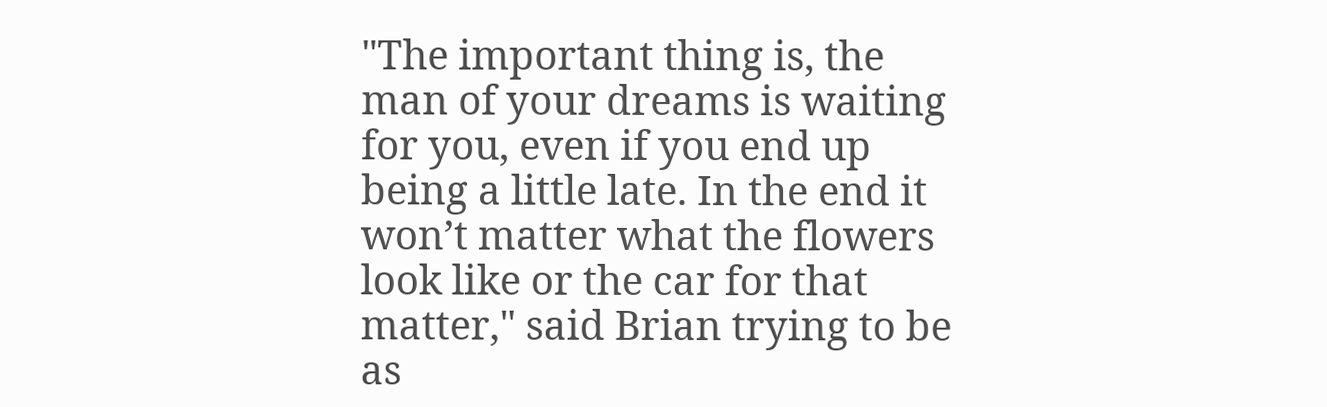"The important thing is, the man of your dreams is waiting for you, even if you end up being a little late. In the end it won’t matter what the flowers look like or the car for that matter," said Brian trying to be as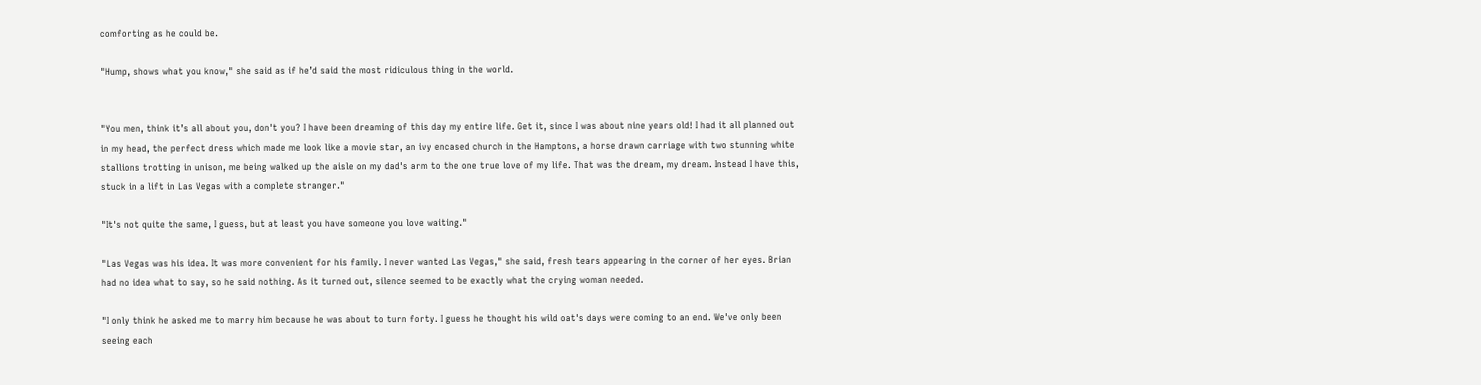comforting as he could be.

"Hump, shows what you know," she said as if he’d said the most ridiculous thing in the world.


"You men, think it’s all about you, don't you? I have been dreaming of this day my entire life. Get it, since I was about nine years old! I had it all planned out in my head, the perfect dress which made me look like a movie star, an ivy encased church in the Hamptons, a horse drawn carriage with two stunning white stallions trotting in unison, me being walked up the aisle on my dad's arm to the one true love of my life. That was the dream, my dream. Instead I have this, stuck in a lift in Las Vegas with a complete stranger."

"It's not quite the same, I guess, but at least you have someone you love waiting."

"Las Vegas was his idea. It was more convenient for his family. I never wanted Las Vegas," she said, fresh tears appearing in the corner of her eyes. Brian had no idea what to say, so he said nothing. As it turned out, silence seemed to be exactly what the crying woman needed.

"I only think he asked me to marry him because he was about to turn forty. I guess he thought his wild oat's days were coming to an end. We've only been seeing each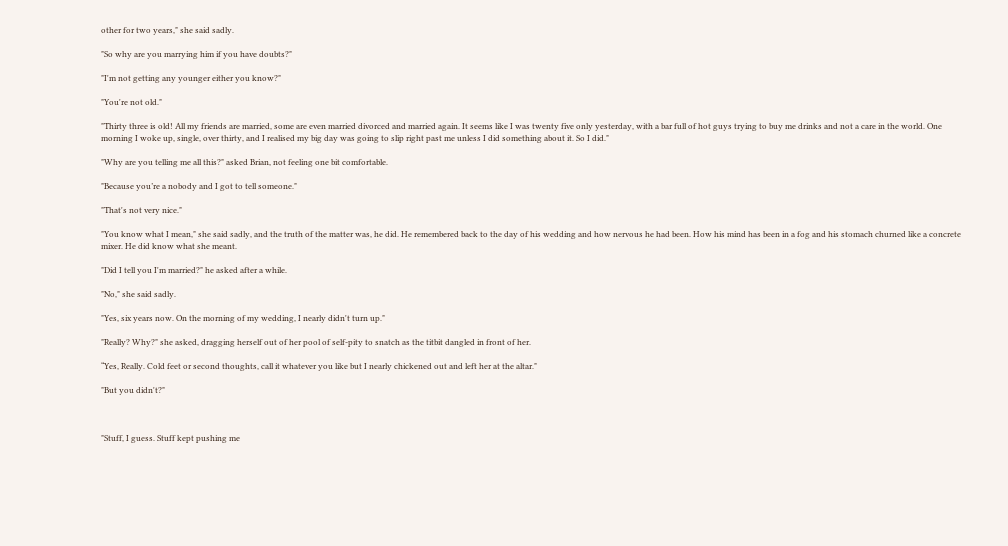other for two years," she said sadly.

"So why are you marrying him if you have doubts?"

"I'm not getting any younger either you know?"

"You're not old."

"Thirty three is old! All my friends are married, some are even married divorced and married again. It seems like I was twenty five only yesterday, with a bar full of hot guys trying to buy me drinks and not a care in the world. One morning I woke up, single, over thirty, and I realised my big day was going to slip right past me unless I did something about it. So I did."

"Why are you telling me all this?" asked Brian, not feeling one bit comfortable.

"Because you’re a nobody and I got to tell someone."

"That's not very nice."

"You know what I mean," she said sadly, and the truth of the matter was, he did. He remembered back to the day of his wedding and how nervous he had been. How his mind has been in a fog and his stomach churned like a concrete mixer. He did know what she meant.

"Did I tell you I'm married?" he asked after a while.

"No," she said sadly.

"Yes, six years now. On the morning of my wedding, I nearly didn't turn up."

"Really? Why?" she asked, dragging herself out of her pool of self-pity to snatch as the titbit dangled in front of her.

“Yes, Really. Cold feet or second thoughts, call it whatever you like but I nearly chickened out and left her at the altar."

"But you didn't?"



"Stuff, I guess. Stuff kept pushing me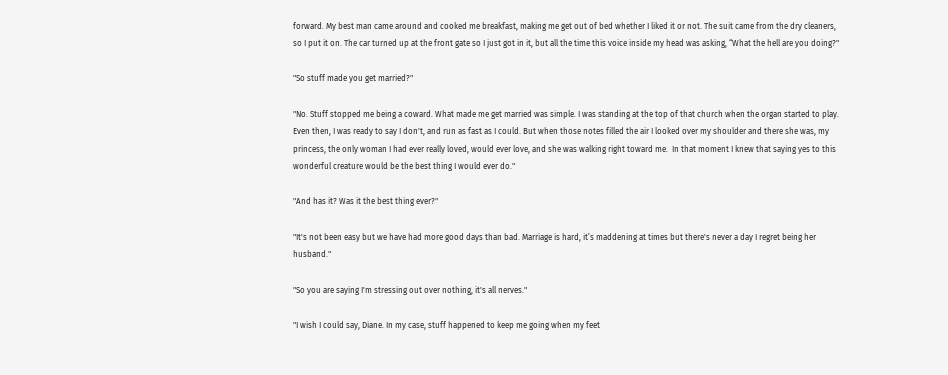forward. My best man came around and cooked me breakfast, making me get out of bed whether I liked it or not. The suit came from the dry cleaners, so I put it on. The car turned up at the front gate so I just got in it, but all the time this voice inside my head was asking, “What the hell are you doing?"

"So stuff made you get married?"

"No. Stuff stopped me being a coward. What made me get married was simple. I was standing at the top of that church when the organ started to play. Even then, I was ready to say I don't, and run as fast as I could. But when those notes filled the air I looked over my shoulder and there she was, my princess, the only woman I had ever really loved, would ever love, and she was walking right toward me.  In that moment I knew that saying yes to this wonderful creature would be the best thing I would ever do."

"And has it? Was it the best thing ever?"

"It's not been easy but we have had more good days than bad. Marriage is hard, it’s maddening at times but there's never a day I regret being her husband."

"So you are saying I'm stressing out over nothing, it's all nerves."

"I wish I could say, Diane. In my case, stuff happened to keep me going when my feet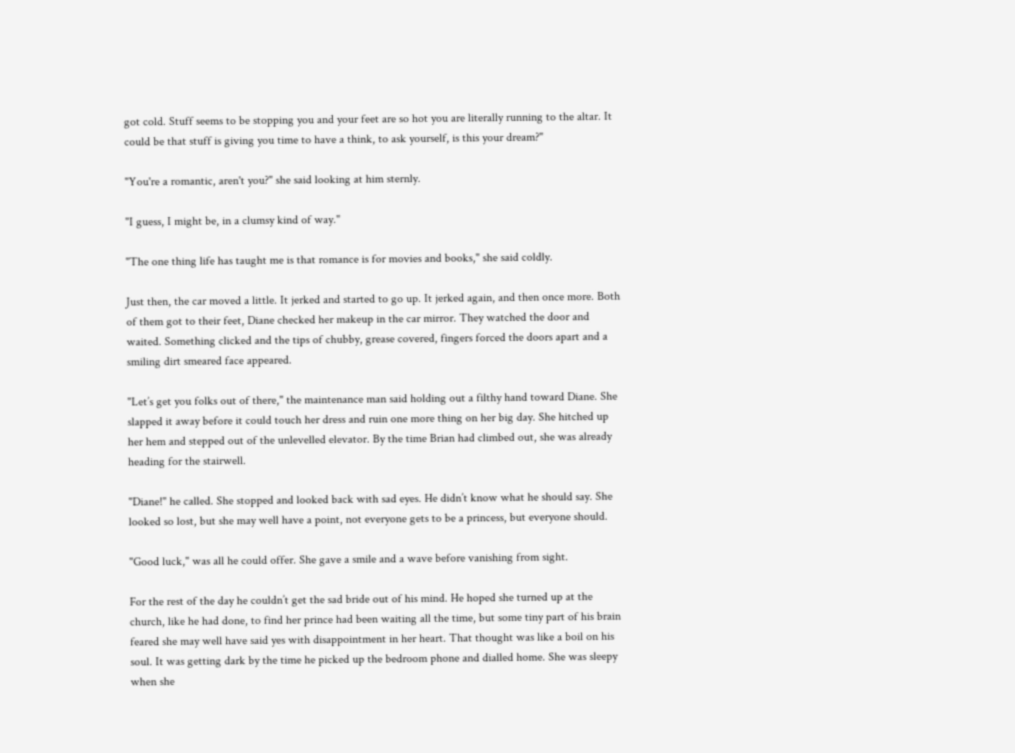got cold. Stuff seems to be stopping you and your feet are so hot you are literally running to the altar. It could be that stuff is giving you time to have a think, to ask yourself, is this your dream?"

"You're a romantic, aren't you?" she said looking at him sternly.

"I guess, I might be, in a clumsy kind of way."

"The one thing life has taught me is that romance is for movies and books," she said coldly.

Just then, the car moved a little. It jerked and started to go up. It jerked again, and then once more. Both of them got to their feet, Diane checked her makeup in the car mirror. They watched the door and waited. Something clicked and the tips of chubby, grease covered, fingers forced the doors apart and a smiling dirt smeared face appeared.

"Let’s get you folks out of there," the maintenance man said holding out a filthy hand toward Diane. She slapped it away before it could touch her dress and ruin one more thing on her big day. She hitched up her hem and stepped out of the unlevelled elevator. By the time Brian had climbed out, she was already heading for the stairwell.

"Diane!" he called. She stopped and looked back with sad eyes. He didn’t know what he should say. She looked so lost, but she may well have a point, not everyone gets to be a princess, but everyone should.

"Good luck," was all he could offer. She gave a smile and a wave before vanishing from sight.

For the rest of the day he couldn’t get the sad bride out of his mind. He hoped she turned up at the church, like he had done, to find her prince had been waiting all the time, but some tiny part of his brain feared she may well have said yes with disappointment in her heart. That thought was like a boil on his soul. It was getting dark by the time he picked up the bedroom phone and dialled home. She was sleepy when she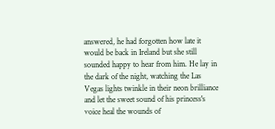answered, he had forgotten how late it would be back in Ireland but she still sounded happy to hear from him. He lay in the dark of the night, watching the Las Vegas lights twinkle in their neon brilliance and let the sweet sound of his princess's voice heal the wounds of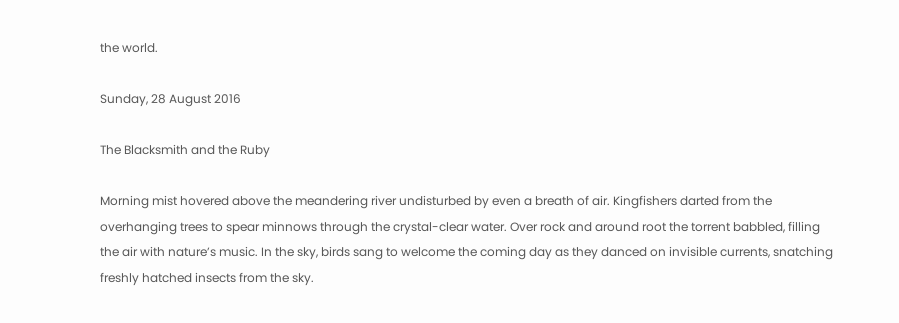the world.

Sunday, 28 August 2016

The Blacksmith and the Ruby

Morning mist hovered above the meandering river undisturbed by even a breath of air. Kingfishers darted from the overhanging trees to spear minnows through the crystal-clear water. Over rock and around root the torrent babbled, filling the air with nature’s music. In the sky, birds sang to welcome the coming day as they danced on invisible currents, snatching freshly hatched insects from the sky.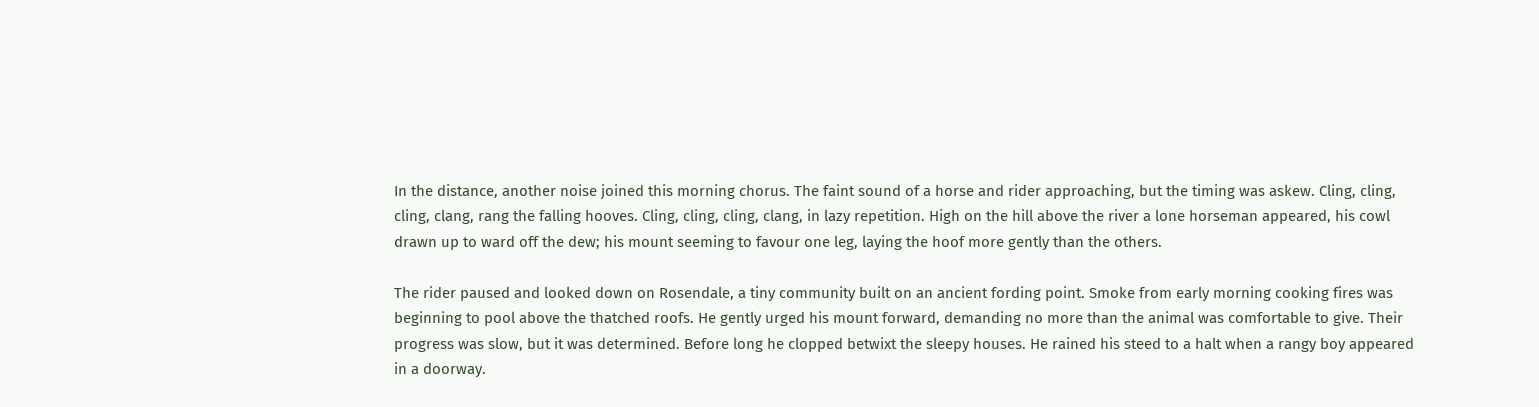In the distance, another noise joined this morning chorus. The faint sound of a horse and rider approaching, but the timing was askew. Cling, cling, cling, clang, rang the falling hooves. Cling, cling, cling, clang, in lazy repetition. High on the hill above the river a lone horseman appeared, his cowl drawn up to ward off the dew; his mount seeming to favour one leg, laying the hoof more gently than the others.

The rider paused and looked down on Rosendale, a tiny community built on an ancient fording point. Smoke from early morning cooking fires was beginning to pool above the thatched roofs. He gently urged his mount forward, demanding no more than the animal was comfortable to give. Their progress was slow, but it was determined. Before long he clopped betwixt the sleepy houses. He rained his steed to a halt when a rangy boy appeared in a doorway.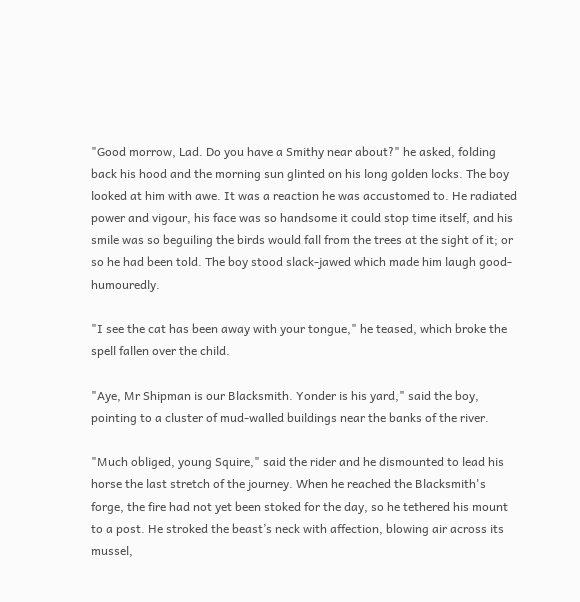"Good morrow, Lad. Do you have a Smithy near about?" he asked, folding back his hood and the morning sun glinted on his long golden locks. The boy looked at him with awe. It was a reaction he was accustomed to. He radiated power and vigour, his face was so handsome it could stop time itself, and his smile was so beguiling the birds would fall from the trees at the sight of it; or so he had been told. The boy stood slack-jawed which made him laugh good-humouredly.

"I see the cat has been away with your tongue," he teased, which broke the spell fallen over the child.

"Aye, Mr Shipman is our Blacksmith. Yonder is his yard," said the boy, pointing to a cluster of mud-walled buildings near the banks of the river.

"Much obliged, young Squire," said the rider and he dismounted to lead his horse the last stretch of the journey. When he reached the Blacksmith's forge, the fire had not yet been stoked for the day, so he tethered his mount to a post. He stroked the beast’s neck with affection, blowing air across its mussel,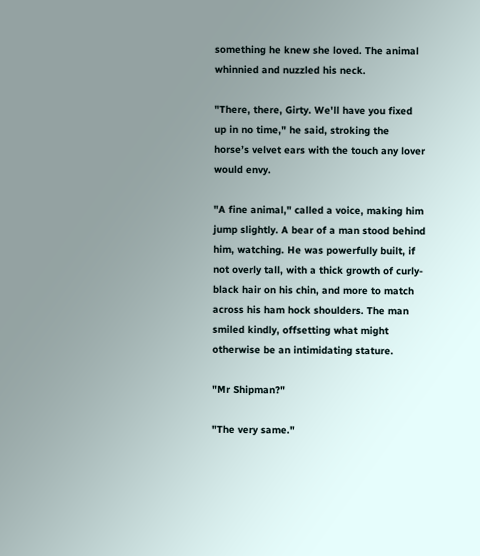something he knew she loved. The animal whinnied and nuzzled his neck.

"There, there, Girty. We'll have you fixed up in no time," he said, stroking the horse’s velvet ears with the touch any lover would envy.

"A fine animal," called a voice, making him jump slightly. A bear of a man stood behind him, watching. He was powerfully built, if not overly tall, with a thick growth of curly-black hair on his chin, and more to match across his ham hock shoulders. The man smiled kindly, offsetting what might otherwise be an intimidating stature.

"Mr Shipman?"

"The very same."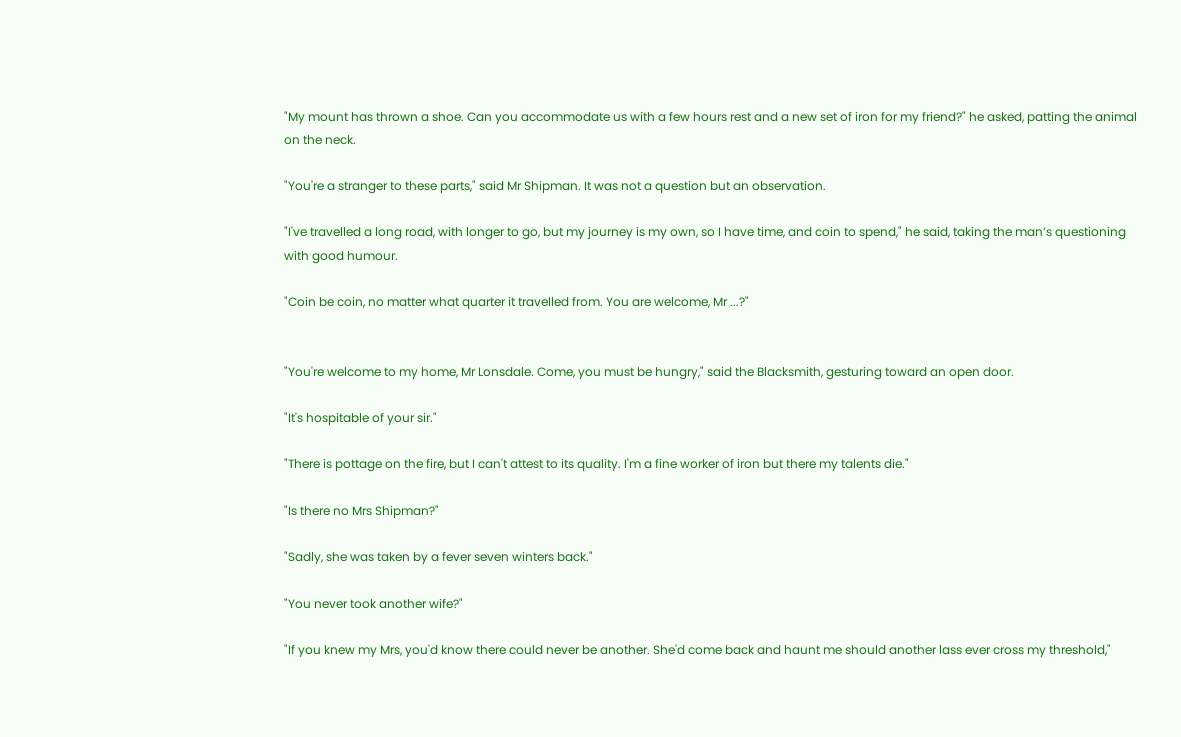"My mount has thrown a shoe. Can you accommodate us with a few hours rest and a new set of iron for my friend?" he asked, patting the animal on the neck.

"You're a stranger to these parts," said Mr Shipman. It was not a question but an observation.

"I've travelled a long road, with longer to go, but my journey is my own, so I have time, and coin to spend," he said, taking the man’s questioning with good humour.

"Coin be coin, no matter what quarter it travelled from. You are welcome, Mr ...?"


"You're welcome to my home, Mr Lonsdale. Come, you must be hungry," said the Blacksmith, gesturing toward an open door.

"It's hospitable of your sir."

"There is pottage on the fire, but I can't attest to its quality. I'm a fine worker of iron but there my talents die."

"Is there no Mrs Shipman?"

"Sadly, she was taken by a fever seven winters back."

"You never took another wife?"

"If you knew my Mrs, you'd know there could never be another. She'd come back and haunt me should another lass ever cross my threshold,"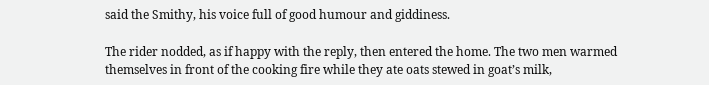said the Smithy, his voice full of good humour and giddiness.

The rider nodded, as if happy with the reply, then entered the home. The two men warmed themselves in front of the cooking fire while they ate oats stewed in goat’s milk,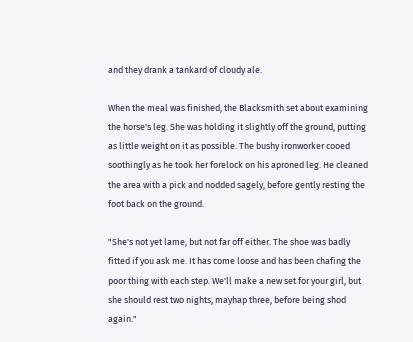and they drank a tankard of cloudy ale.

When the meal was finished, the Blacksmith set about examining the horse's leg. She was holding it slightly off the ground, putting as little weight on it as possible. The bushy ironworker cooed soothingly as he took her forelock on his aproned leg. He cleaned the area with a pick and nodded sagely, before gently resting the foot back on the ground.

"She's not yet lame, but not far off either. The shoe was badly fitted if you ask me. It has come loose and has been chafing the poor thing with each step. We'll make a new set for your girl, but she should rest two nights, mayhap three, before being shod again."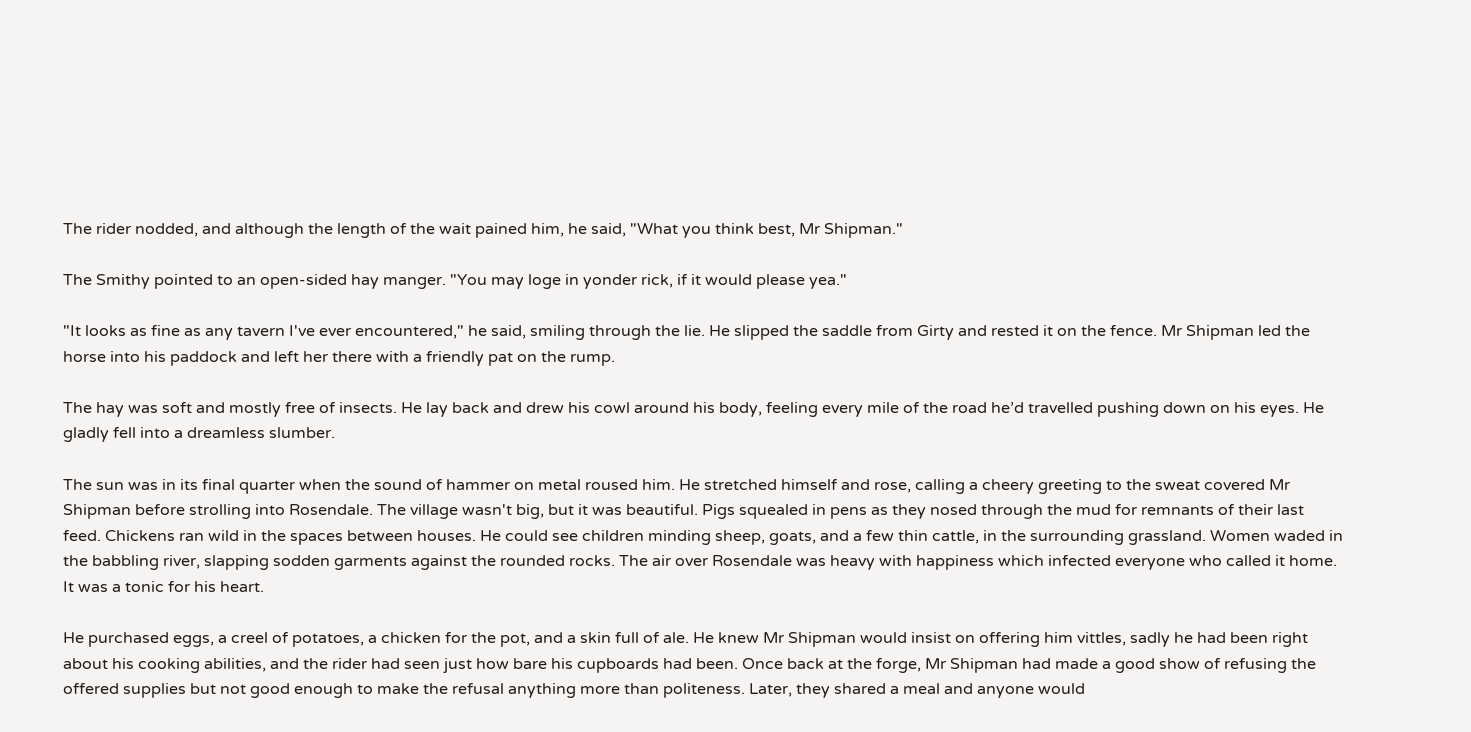The rider nodded, and although the length of the wait pained him, he said, "What you think best, Mr Shipman."

The Smithy pointed to an open-sided hay manger. "You may loge in yonder rick, if it would please yea."

"It looks as fine as any tavern I've ever encountered," he said, smiling through the lie. He slipped the saddle from Girty and rested it on the fence. Mr Shipman led the horse into his paddock and left her there with a friendly pat on the rump.

The hay was soft and mostly free of insects. He lay back and drew his cowl around his body, feeling every mile of the road he’d travelled pushing down on his eyes. He gladly fell into a dreamless slumber.

The sun was in its final quarter when the sound of hammer on metal roused him. He stretched himself and rose, calling a cheery greeting to the sweat covered Mr Shipman before strolling into Rosendale. The village wasn't big, but it was beautiful. Pigs squealed in pens as they nosed through the mud for remnants of their last feed. Chickens ran wild in the spaces between houses. He could see children minding sheep, goats, and a few thin cattle, in the surrounding grassland. Women waded in the babbling river, slapping sodden garments against the rounded rocks. The air over Rosendale was heavy with happiness which infected everyone who called it home. It was a tonic for his heart.

He purchased eggs, a creel of potatoes, a chicken for the pot, and a skin full of ale. He knew Mr Shipman would insist on offering him vittles, sadly he had been right about his cooking abilities, and the rider had seen just how bare his cupboards had been. Once back at the forge, Mr Shipman had made a good show of refusing the offered supplies but not good enough to make the refusal anything more than politeness. Later, they shared a meal and anyone would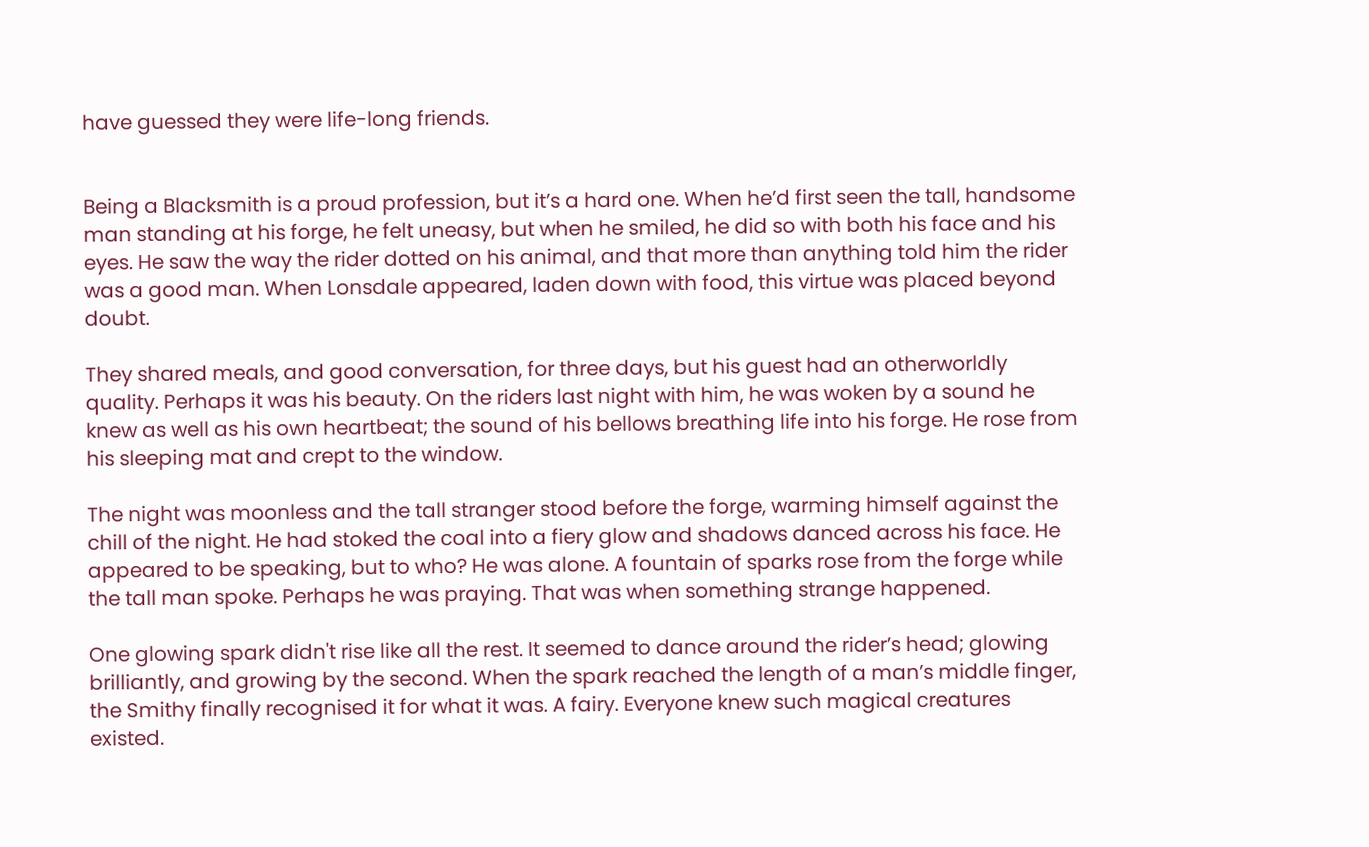have guessed they were life-long friends.


Being a Blacksmith is a proud profession, but it’s a hard one. When he’d first seen the tall, handsome man standing at his forge, he felt uneasy, but when he smiled, he did so with both his face and his eyes. He saw the way the rider dotted on his animal, and that more than anything told him the rider was a good man. When Lonsdale appeared, laden down with food, this virtue was placed beyond doubt.

They shared meals, and good conversation, for three days, but his guest had an otherworldly quality. Perhaps it was his beauty. On the riders last night with him, he was woken by a sound he knew as well as his own heartbeat; the sound of his bellows breathing life into his forge. He rose from his sleeping mat and crept to the window.

The night was moonless and the tall stranger stood before the forge, warming himself against the chill of the night. He had stoked the coal into a fiery glow and shadows danced across his face. He appeared to be speaking, but to who? He was alone. A fountain of sparks rose from the forge while the tall man spoke. Perhaps he was praying. That was when something strange happened.

One glowing spark didn't rise like all the rest. It seemed to dance around the rider’s head; glowing brilliantly, and growing by the second. When the spark reached the length of a man’s middle finger, the Smithy finally recognised it for what it was. A fairy. Everyone knew such magical creatures existed.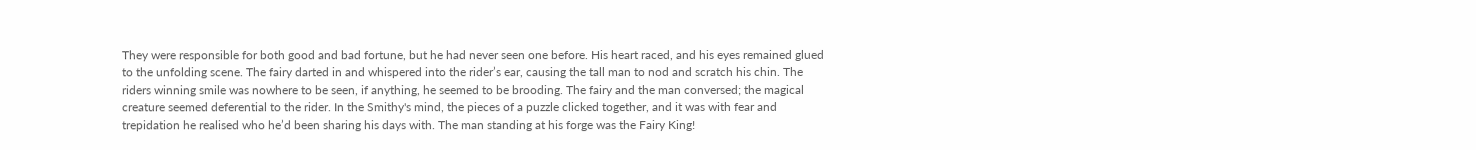They were responsible for both good and bad fortune, but he had never seen one before. His heart raced, and his eyes remained glued to the unfolding scene. The fairy darted in and whispered into the rider’s ear, causing the tall man to nod and scratch his chin. The riders winning smile was nowhere to be seen, if anything, he seemed to be brooding. The fairy and the man conversed; the magical creature seemed deferential to the rider. In the Smithy's mind, the pieces of a puzzle clicked together, and it was with fear and trepidation he realised who he’d been sharing his days with. The man standing at his forge was the Fairy King!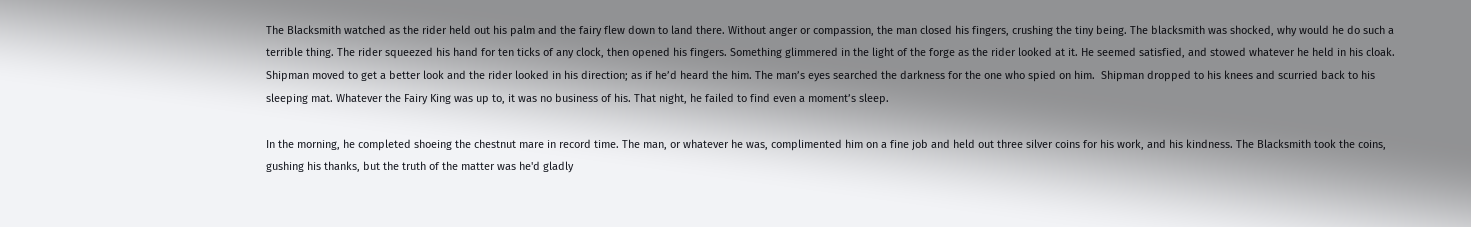The Blacksmith watched as the rider held out his palm and the fairy flew down to land there. Without anger or compassion, the man closed his fingers, crushing the tiny being. The blacksmith was shocked, why would he do such a terrible thing. The rider squeezed his hand for ten ticks of any clock, then opened his fingers. Something glimmered in the light of the forge as the rider looked at it. He seemed satisfied, and stowed whatever he held in his cloak. Shipman moved to get a better look and the rider looked in his direction; as if he’d heard the him. The man’s eyes searched the darkness for the one who spied on him.  Shipman dropped to his knees and scurried back to his sleeping mat. Whatever the Fairy King was up to, it was no business of his. That night, he failed to find even a moment’s sleep.

In the morning, he completed shoeing the chestnut mare in record time. The man, or whatever he was, complimented him on a fine job and held out three silver coins for his work, and his kindness. The Blacksmith took the coins, gushing his thanks, but the truth of the matter was he'd gladly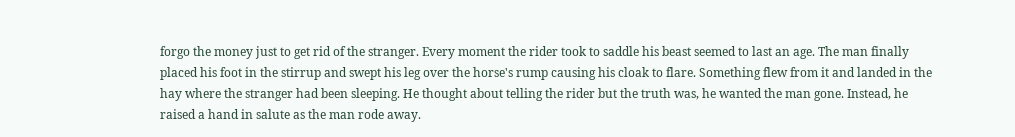forgo the money just to get rid of the stranger. Every moment the rider took to saddle his beast seemed to last an age. The man finally placed his foot in the stirrup and swept his leg over the horse's rump causing his cloak to flare. Something flew from it and landed in the hay where the stranger had been sleeping. He thought about telling the rider but the truth was, he wanted the man gone. Instead, he raised a hand in salute as the man rode away.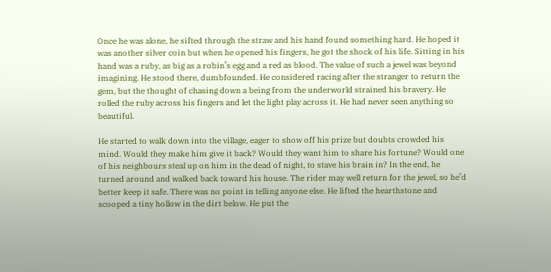Once he was alone, he sifted through the straw and his hand found something hard. He hoped it was another silver coin but when he opened his fingers, he got the shock of his life. Sitting in his hand was a ruby, as big as a robin’s egg and a red as blood. The value of such a jewel was beyond imagining. He stood there, dumbfounded. He considered racing after the stranger to return the gem, but the thought of chasing down a being from the underworld strained his bravery. He rolled the ruby across his fingers and let the light play across it. He had never seen anything so beautiful.

He started to walk down into the village, eager to show off his prize but doubts crowded his mind. Would they make him give it back? Would they want him to share his fortune? Would one of his neighbours steal up on him in the dead of night, to stave his brain in? In the end, he turned around and walked back toward his house. The rider may well return for the jewel, so he’d better keep it safe. There was no point in telling anyone else. He lifted the hearthstone and scooped a tiny hollow in the dirt below. He put the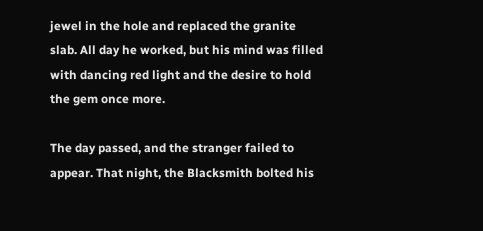jewel in the hole and replaced the granite slab. All day he worked, but his mind was filled with dancing red light and the desire to hold the gem once more.

The day passed, and the stranger failed to appear. That night, the Blacksmith bolted his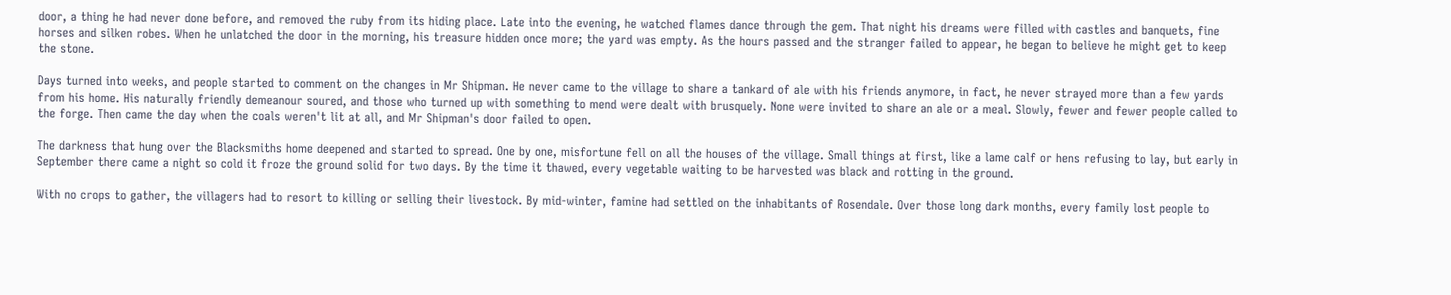door, a thing he had never done before, and removed the ruby from its hiding place. Late into the evening, he watched flames dance through the gem. That night his dreams were filled with castles and banquets, fine horses and silken robes. When he unlatched the door in the morning, his treasure hidden once more; the yard was empty. As the hours passed and the stranger failed to appear, he began to believe he might get to keep the stone.

Days turned into weeks, and people started to comment on the changes in Mr Shipman. He never came to the village to share a tankard of ale with his friends anymore, in fact, he never strayed more than a few yards from his home. His naturally friendly demeanour soured, and those who turned up with something to mend were dealt with brusquely. None were invited to share an ale or a meal. Slowly, fewer and fewer people called to the forge. Then came the day when the coals weren't lit at all, and Mr Shipman's door failed to open.

The darkness that hung over the Blacksmiths home deepened and started to spread. One by one, misfortune fell on all the houses of the village. Small things at first, like a lame calf or hens refusing to lay, but early in September there came a night so cold it froze the ground solid for two days. By the time it thawed, every vegetable waiting to be harvested was black and rotting in the ground.

With no crops to gather, the villagers had to resort to killing or selling their livestock. By mid-winter, famine had settled on the inhabitants of Rosendale. Over those long dark months, every family lost people to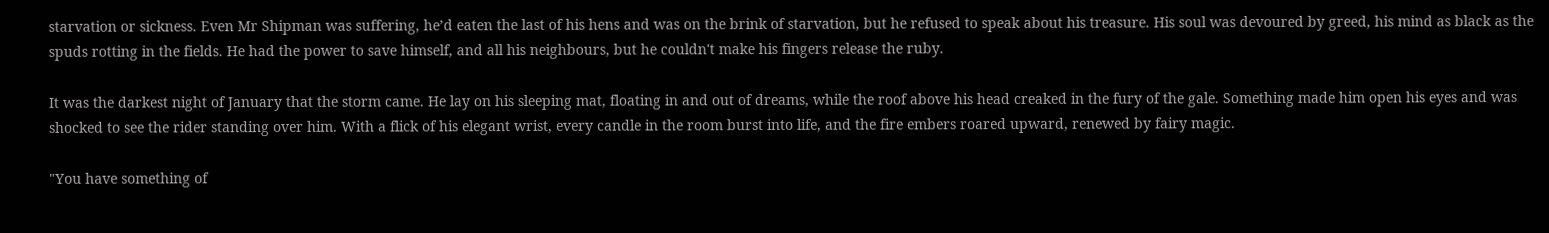starvation or sickness. Even Mr Shipman was suffering, he’d eaten the last of his hens and was on the brink of starvation, but he refused to speak about his treasure. His soul was devoured by greed, his mind as black as the spuds rotting in the fields. He had the power to save himself, and all his neighbours, but he couldn't make his fingers release the ruby.

It was the darkest night of January that the storm came. He lay on his sleeping mat, floating in and out of dreams, while the roof above his head creaked in the fury of the gale. Something made him open his eyes and was shocked to see the rider standing over him. With a flick of his elegant wrist, every candle in the room burst into life, and the fire embers roared upward, renewed by fairy magic.

"You have something of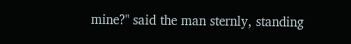mine?" said the man sternly, standing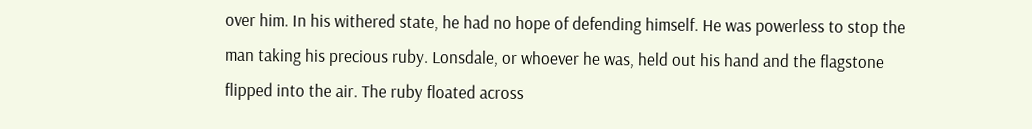over him. In his withered state, he had no hope of defending himself. He was powerless to stop the man taking his precious ruby. Lonsdale, or whoever he was, held out his hand and the flagstone flipped into the air. The ruby floated across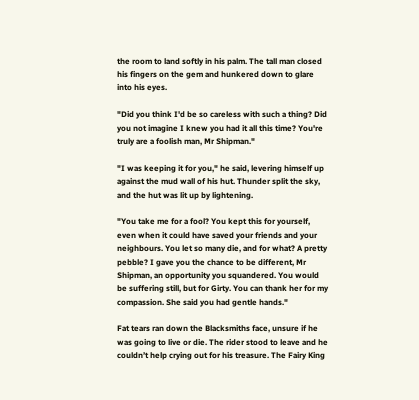the room to land softly in his palm. The tall man closed his fingers on the gem and hunkered down to glare into his eyes.

"Did you think I'd be so careless with such a thing? Did you not imagine I knew you had it all this time? You're truly are a foolish man, Mr Shipman."

"I was keeping it for you," he said, levering himself up against the mud wall of his hut. Thunder split the sky, and the hut was lit up by lightening.

"You take me for a fool? You kept this for yourself, even when it could have saved your friends and your neighbours. You let so many die, and for what? A pretty pebble? I gave you the chance to be different, Mr Shipman, an opportunity you squandered. You would be suffering still, but for Girty. You can thank her for my compassion. She said you had gentle hands."

Fat tears ran down the Blacksmiths face, unsure if he was going to live or die. The rider stood to leave and he couldn’t help crying out for his treasure. The Fairy King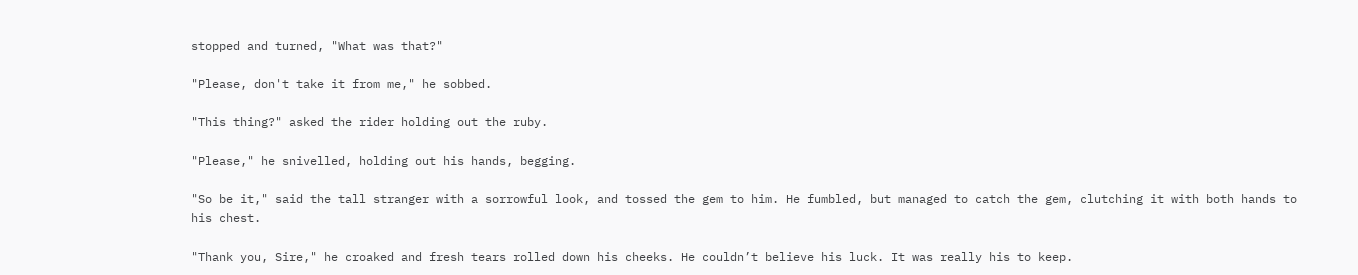stopped and turned, "What was that?"

"Please, don't take it from me," he sobbed.

"This thing?" asked the rider holding out the ruby.

"Please," he snivelled, holding out his hands, begging.

"So be it," said the tall stranger with a sorrowful look, and tossed the gem to him. He fumbled, but managed to catch the gem, clutching it with both hands to his chest.

"Thank you, Sire," he croaked and fresh tears rolled down his cheeks. He couldn’t believe his luck. It was really his to keep.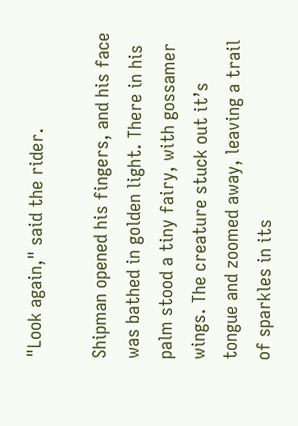"Look again," said the rider.

Shipman opened his fingers, and his face was bathed in golden light. There in his palm stood a tiny fairy, with gossamer wings. The creature stuck out it’s tongue and zoomed away, leaving a trail of sparkles in its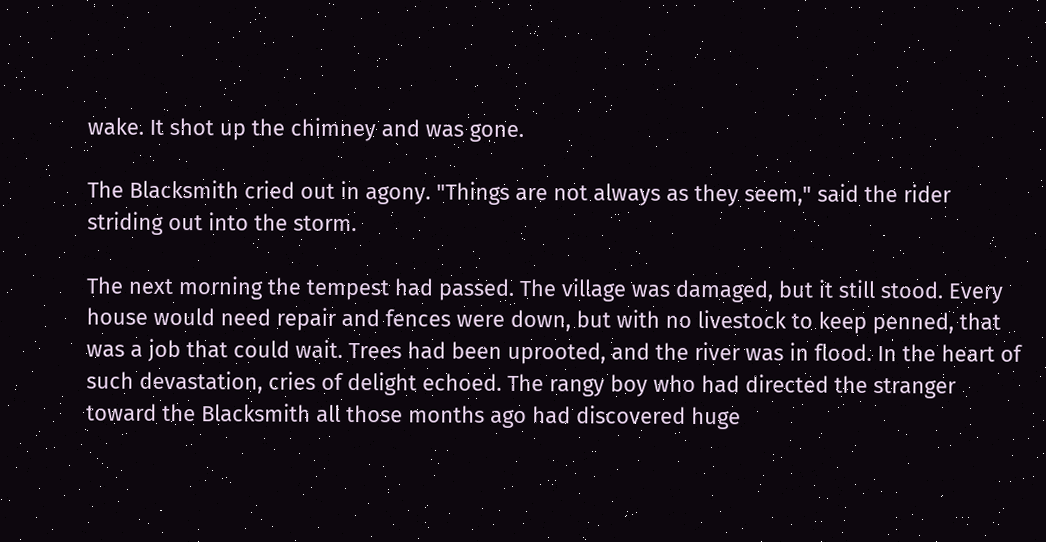wake. It shot up the chimney and was gone.

The Blacksmith cried out in agony. "Things are not always as they seem," said the rider striding out into the storm.

The next morning the tempest had passed. The village was damaged, but it still stood. Every house would need repair and fences were down, but with no livestock to keep penned, that was a job that could wait. Trees had been uprooted, and the river was in flood. In the heart of such devastation, cries of delight echoed. The rangy boy who had directed the stranger toward the Blacksmith all those months ago had discovered huge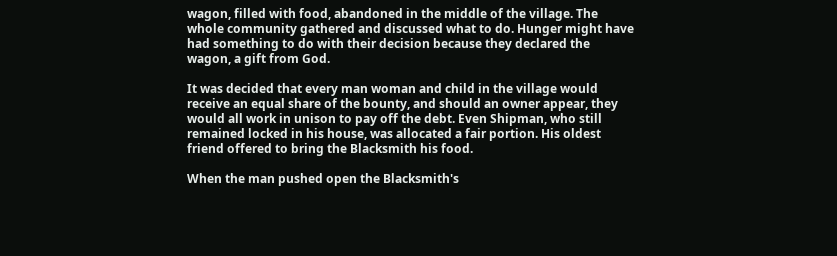wagon, filled with food, abandoned in the middle of the village. The whole community gathered and discussed what to do. Hunger might have had something to do with their decision because they declared the wagon, a gift from God.

It was decided that every man woman and child in the village would receive an equal share of the bounty, and should an owner appear, they would all work in unison to pay off the debt. Even Shipman, who still remained locked in his house, was allocated a fair portion. His oldest friend offered to bring the Blacksmith his food.

When the man pushed open the Blacksmith's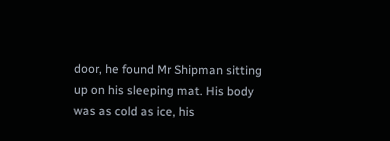door, he found Mr Shipman sitting up on his sleeping mat. His body was as cold as ice, his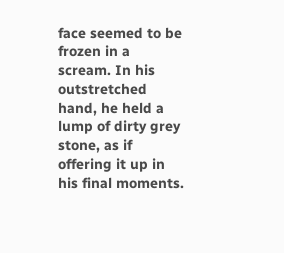face seemed to be frozen in a scream. In his outstretched hand, he held a lump of dirty grey stone, as if offering it up in his final moments.